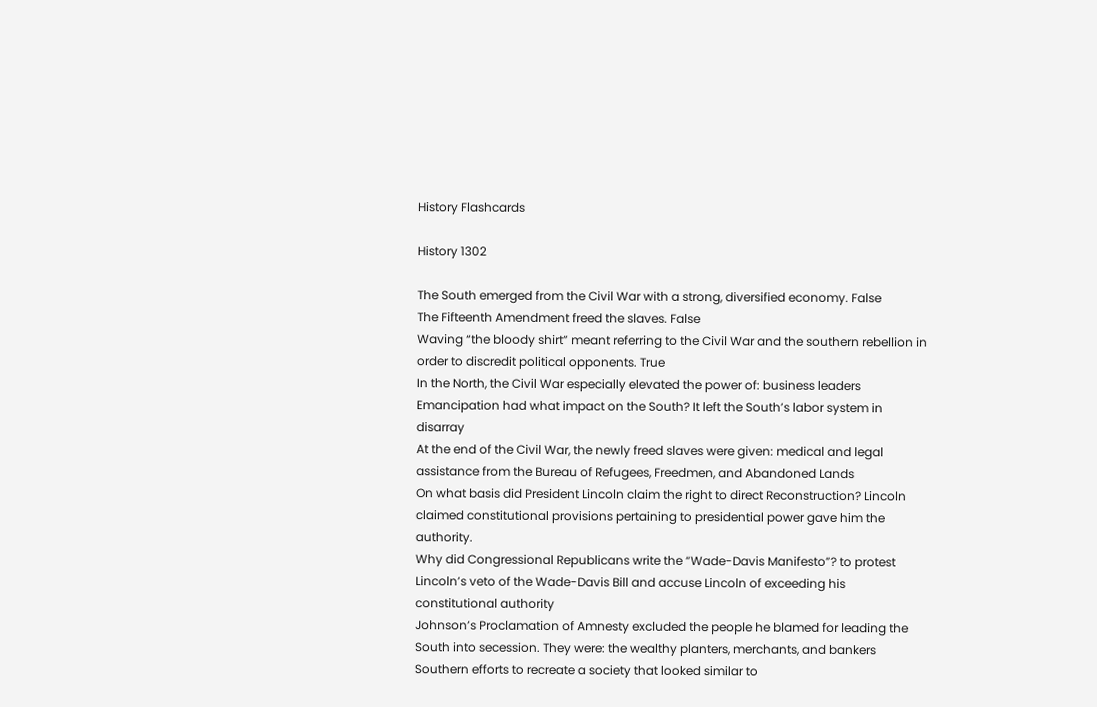History Flashcards

History 1302

The South emerged from the Civil War with a strong, diversified economy. False
The Fifteenth Amendment freed the slaves. False
Waving “the bloody shirt” meant referring to the Civil War and the southern rebellion in order to discredit political opponents. True
In the North, the Civil War especially elevated the power of: business leaders
Emancipation had what impact on the South? It left the South’s labor system in disarray
At the end of the Civil War, the newly freed slaves were given: medical and legal assistance from the Bureau of Refugees, Freedmen, and Abandoned Lands
On what basis did President Lincoln claim the right to direct Reconstruction? Lincoln claimed constitutional provisions pertaining to presidential power gave him the authority.
Why did Congressional Republicans write the “Wade-Davis Manifesto”? to protest Lincoln’s veto of the Wade-Davis Bill and accuse Lincoln of exceeding his constitutional authority
Johnson’s Proclamation of Amnesty excluded the people he blamed for leading the South into secession. They were: the wealthy planters, merchants, and bankers
Southern efforts to recreate a society that looked similar to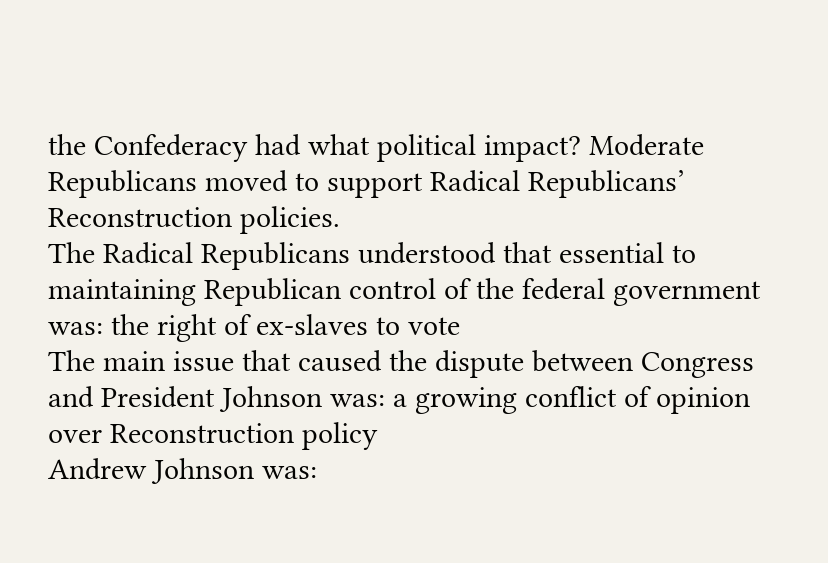the Confederacy had what political impact? Moderate Republicans moved to support Radical Republicans’ Reconstruction policies.
The Radical Republicans understood that essential to maintaining Republican control of the federal government was: the right of ex-slaves to vote
The main issue that caused the dispute between Congress and President Johnson was: a growing conflict of opinion over Reconstruction policy
Andrew Johnson was: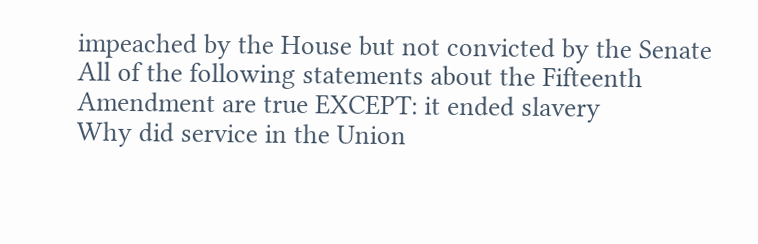impeached by the House but not convicted by the Senate
All of the following statements about the Fifteenth Amendment are true EXCEPT: it ended slavery
Why did service in the Union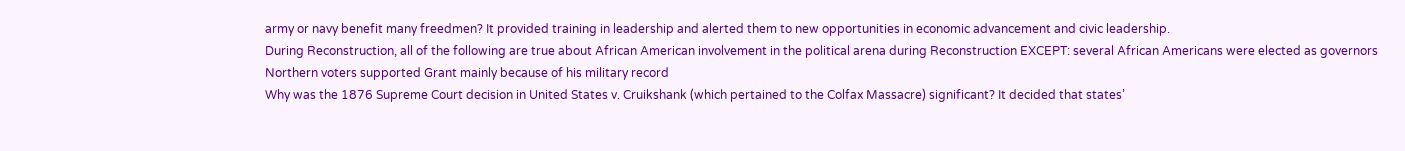army or navy benefit many freedmen? It provided training in leadership and alerted them to new opportunities in economic advancement and civic leadership.
During Reconstruction, all of the following are true about African American involvement in the political arena during Reconstruction EXCEPT: several African Americans were elected as governors
Northern voters supported Grant mainly because of his military record
Why was the 1876 Supreme Court decision in United States v. Cruikshank (which pertained to the Colfax Massacre) significant? It decided that states’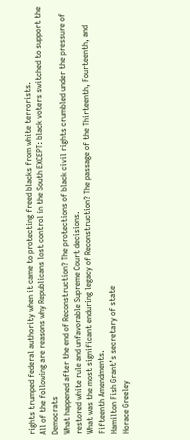rights trumped federal authority when it came to protecting freed blacks from white terrorists.
All of the following are reasons why Republicans lost control in the South EXCEPT: black voters switched to support the Democrats
What happened after the end of Reconstruction? The protections of black civil rights crumbled under the pressure of restored white rule and unfavorable Supreme Court decisions.
What was the most significant enduring legacy of Reconstruction? The passage of the Thirteenth, Fourteenth, and Fifteenth Amendments.
Hamilton Fish Grant’s secretary of state
Horace Greeley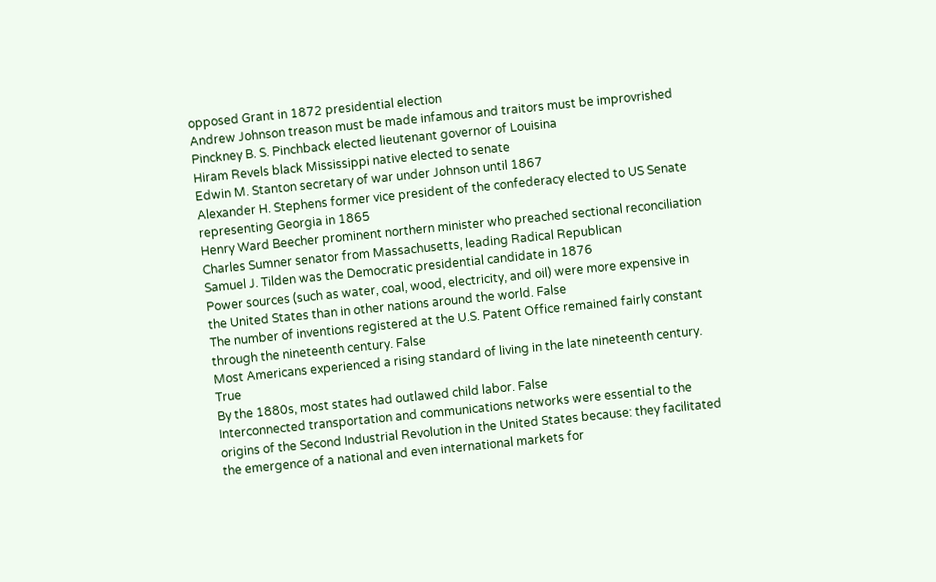opposed Grant in 1872 presidential election
Andrew Johnson treason must be made infamous and traitors must be improvrished
Pinckney B. S. Pinchback elected lieutenant governor of Louisina
Hiram Revels black Mississippi native elected to senate
Edwin M. Stanton secretary of war under Johnson until 1867
Alexander H. Stephens former vice president of the confederacy elected to US Senate representing Georgia in 1865
Henry Ward Beecher prominent northern minister who preached sectional reconciliation
Charles Sumner senator from Massachusetts, leading Radical Republican
Samuel J. Tilden was the Democratic presidential candidate in 1876
Power sources (such as water, coal, wood, electricity, and oil) were more expensive in the United States than in other nations around the world. False
The number of inventions registered at the U.S. Patent Office remained fairly constant through the nineteenth century. False
Most Americans experienced a rising standard of living in the late nineteenth century. True
By the 1880s, most states had outlawed child labor. False
Interconnected transportation and communications networks were essential to the origins of the Second Industrial Revolution in the United States because: they facilitated the emergence of a national and even international markets for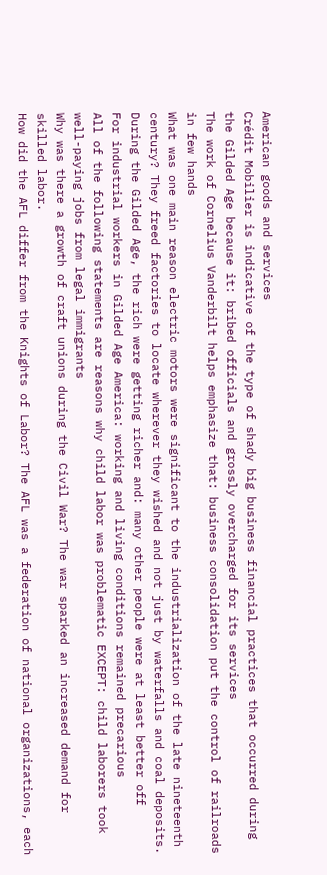American goods and services
Crédit Mobilier is indicative of the type of shady big business financial practices that occurred during the Gilded Age because it: bribed officials and grossly overcharged for its services
The work of Cornelius Vanderbilt helps emphasize that: business consolidation put the control of railroads in few hands
What was one main reason electric motors were significant to the industrialization of the late nineteenth century? They freed factories to locate wherever they wished and not just by waterfalls and coal deposits.
During the Gilded Age, the rich were getting richer and: many other people were at least better off
For industrial workers in Gilded Age America: working and living conditions remained precarious
All of the following statements are reasons why child labor was problematic EXCEPT: child laborers took well-paying jobs from legal immigrants
Why was there a growth of craft unions during the Civil War? The war sparked an increased demand for skilled labor.
How did the AFL differ from the Knights of Labor? The AFL was a federation of national organizations, each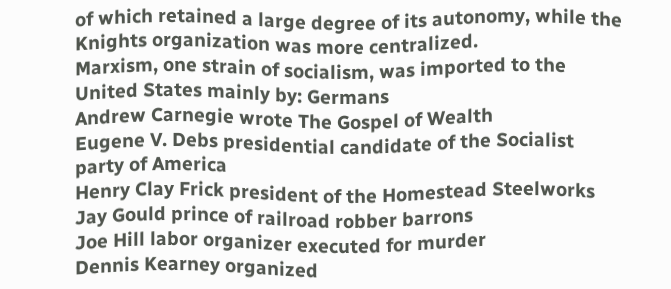of which retained a large degree of its autonomy, while the Knights organization was more centralized.
Marxism, one strain of socialism, was imported to the United States mainly by: Germans
Andrew Carnegie wrote The Gospel of Wealth
Eugene V. Debs presidential candidate of the Socialist party of America
Henry Clay Frick president of the Homestead Steelworks
Jay Gould prince of railroad robber barrons
Joe Hill labor organizer executed for murder
Dennis Kearney organized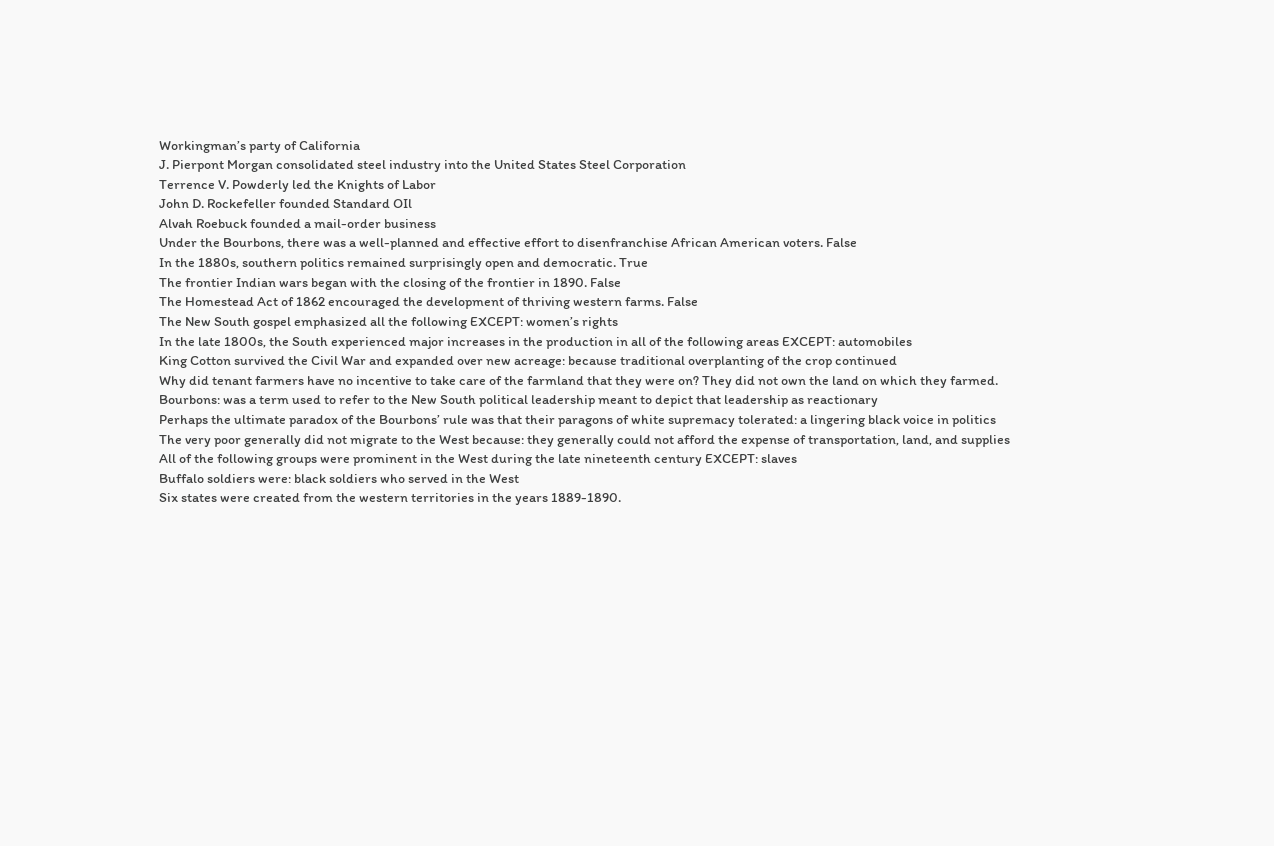Workingman’s party of California
J. Pierpont Morgan consolidated steel industry into the United States Steel Corporation
Terrence V. Powderly led the Knights of Labor
John D. Rockefeller founded Standard OIl
Alvah Roebuck founded a mail-order business
Under the Bourbons, there was a well-planned and effective effort to disenfranchise African American voters. False
In the 1880s, southern politics remained surprisingly open and democratic. True
The frontier Indian wars began with the closing of the frontier in 1890. False
The Homestead Act of 1862 encouraged the development of thriving western farms. False
The New South gospel emphasized all the following EXCEPT: women’s rights
In the late 1800s, the South experienced major increases in the production in all of the following areas EXCEPT: automobiles
King Cotton survived the Civil War and expanded over new acreage: because traditional overplanting of the crop continued
Why did tenant farmers have no incentive to take care of the farmland that they were on? They did not own the land on which they farmed.
Bourbons: was a term used to refer to the New South political leadership meant to depict that leadership as reactionary
Perhaps the ultimate paradox of the Bourbons’ rule was that their paragons of white supremacy tolerated: a lingering black voice in politics
The very poor generally did not migrate to the West because: they generally could not afford the expense of transportation, land, and supplies
All of the following groups were prominent in the West during the late nineteenth century EXCEPT: slaves
Buffalo soldiers were: black soldiers who served in the West
Six states were created from the western territories in the years 1889-1890.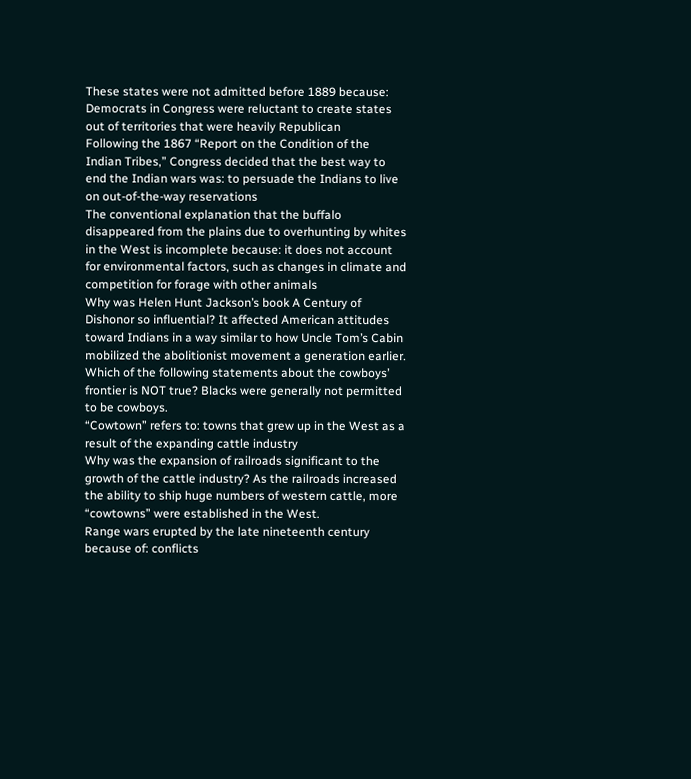These states were not admitted before 1889 because: Democrats in Congress were reluctant to create states out of territories that were heavily Republican
Following the 1867 “Report on the Condition of the Indian Tribes,” Congress decided that the best way to end the Indian wars was: to persuade the Indians to live on out-of-the-way reservations
The conventional explanation that the buffalo disappeared from the plains due to overhunting by whites in the West is incomplete because: it does not account for environmental factors, such as changes in climate and competition for forage with other animals
Why was Helen Hunt Jackson’s book A Century of Dishonor so influential? It affected American attitudes toward Indians in a way similar to how Uncle Tom’s Cabin mobilized the abolitionist movement a generation earlier.
Which of the following statements about the cowboys’ frontier is NOT true? Blacks were generally not permitted to be cowboys.
“Cowtown” refers to: towns that grew up in the West as a result of the expanding cattle industry
Why was the expansion of railroads significant to the growth of the cattle industry? As the railroads increased the ability to ship huge numbers of western cattle, more “cowtowns” were established in the West.
Range wars erupted by the late nineteenth century because of: conflicts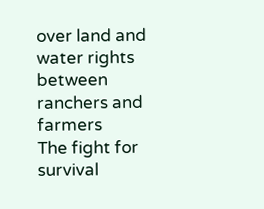over land and water rights between ranchers and farmers
The fight for survival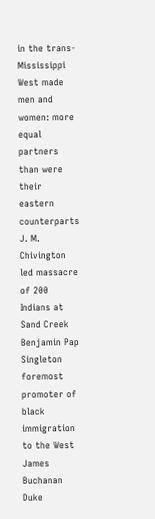in the trans-Mississippi West made men and women: more equal partners than were their eastern counterparts
J. M. Chivington led massacre of 200 Indians at Sand Creek
Benjamin Pap Singleton foremost promoter of black immigration to the West
James Buchanan Duke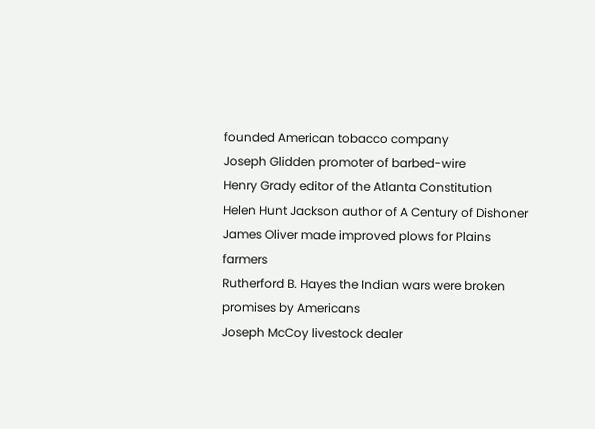founded American tobacco company
Joseph Glidden promoter of barbed-wire
Henry Grady editor of the Atlanta Constitution
Helen Hunt Jackson author of A Century of Dishoner
James Oliver made improved plows for Plains farmers
Rutherford B. Hayes the Indian wars were broken promises by Americans
Joseph McCoy livestock dealer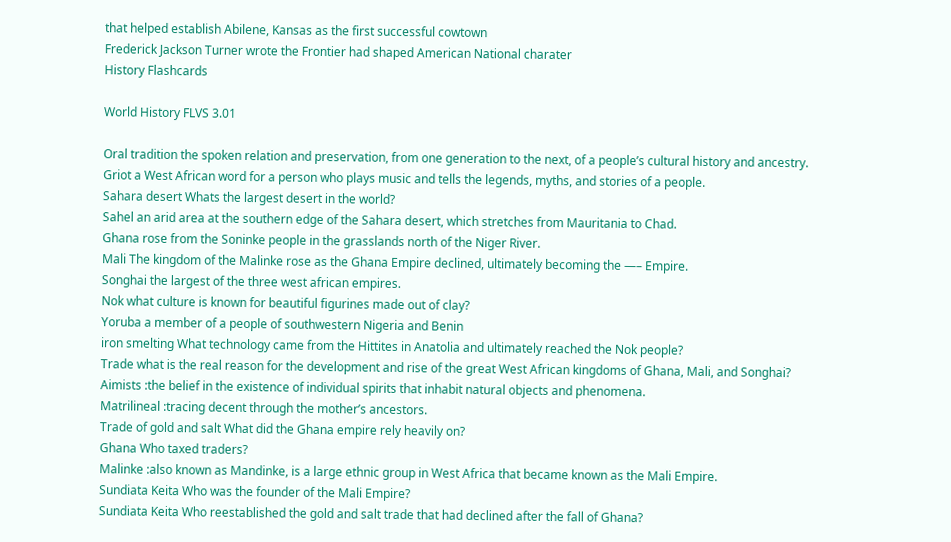that helped establish Abilene, Kansas as the first successful cowtown
Frederick Jackson Turner wrote the Frontier had shaped American National charater
History Flashcards

World History FLVS 3.01

Oral tradition the spoken relation and preservation, from one generation to the next, of a people’s cultural history and ancestry.
Griot a West African word for a person who plays music and tells the legends, myths, and stories of a people.
Sahara desert Whats the largest desert in the world?
Sahel an arid area at the southern edge of the Sahara desert, which stretches from Mauritania to Chad.
Ghana rose from the Soninke people in the grasslands north of the Niger River.
Mali The kingdom of the Malinke rose as the Ghana Empire declined, ultimately becoming the —– Empire.
Songhai the largest of the three west african empires.
Nok what culture is known for beautiful figurines made out of clay?
Yoruba a member of a people of southwestern Nigeria and Benin
iron smelting What technology came from the Hittites in Anatolia and ultimately reached the Nok people?
Trade what is the real reason for the development and rise of the great West African kingdoms of Ghana, Mali, and Songhai?
Aimists :the belief in the existence of individual spirits that inhabit natural objects and phenomena.
Matrilineal :tracing decent through the mother’s ancestors.
Trade of gold and salt What did the Ghana empire rely heavily on?
Ghana Who taxed traders?
Malinke :also known as Mandinke, is a large ethnic group in West Africa that became known as the Mali Empire.
Sundiata Keita Who was the founder of the Mali Empire?
Sundiata Keita Who reestablished the gold and salt trade that had declined after the fall of Ghana?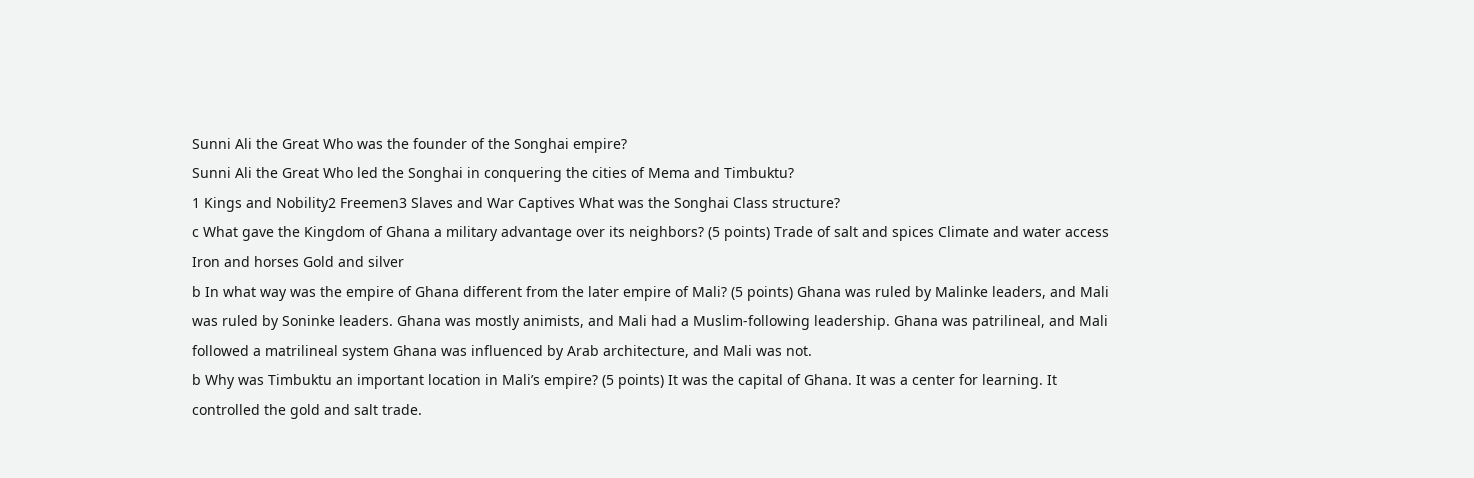Sunni Ali the Great Who was the founder of the Songhai empire?
Sunni Ali the Great Who led the Songhai in conquering the cities of Mema and Timbuktu?
1 Kings and Nobility2 Freemen3 Slaves and War Captives What was the Songhai Class structure?
c What gave the Kingdom of Ghana a military advantage over its neighbors? (5 points) Trade of salt and spices Climate and water access Iron and horses Gold and silver
b In what way was the empire of Ghana different from the later empire of Mali? (5 points) Ghana was ruled by Malinke leaders, and Mali was ruled by Soninke leaders. Ghana was mostly animists, and Mali had a Muslim-following leadership. Ghana was patrilineal, and Mali followed a matrilineal system Ghana was influenced by Arab architecture, and Mali was not.
b Why was Timbuktu an important location in Mali’s empire? (5 points) It was the capital of Ghana. It was a center for learning. It controlled the gold and salt trade.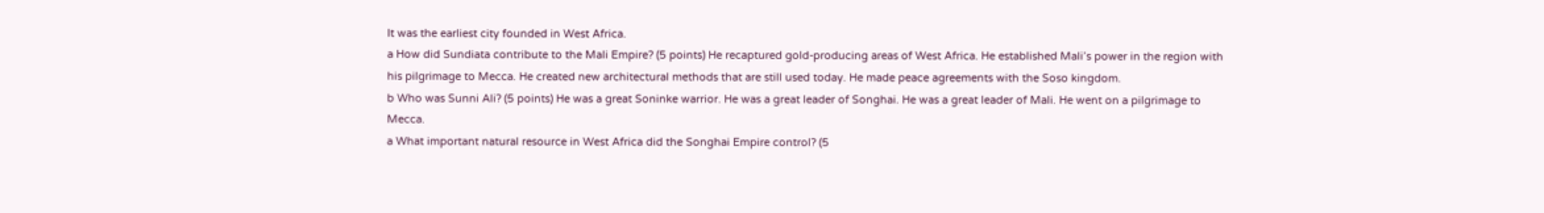It was the earliest city founded in West Africa.
a How did Sundiata contribute to the Mali Empire? (5 points) He recaptured gold-producing areas of West Africa. He established Mali’s power in the region with his pilgrimage to Mecca. He created new architectural methods that are still used today. He made peace agreements with the Soso kingdom.
b Who was Sunni Ali? (5 points) He was a great Soninke warrior. He was a great leader of Songhai. He was a great leader of Mali. He went on a pilgrimage to Mecca.
a What important natural resource in West Africa did the Songhai Empire control? (5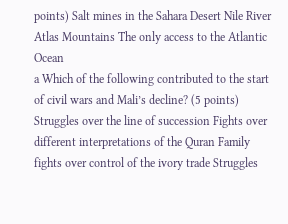points) Salt mines in the Sahara Desert Nile River Atlas Mountains The only access to the Atlantic Ocean
a Which of the following contributed to the start of civil wars and Mali’s decline? (5 points) Struggles over the line of succession Fights over different interpretations of the Quran Family fights over control of the ivory trade Struggles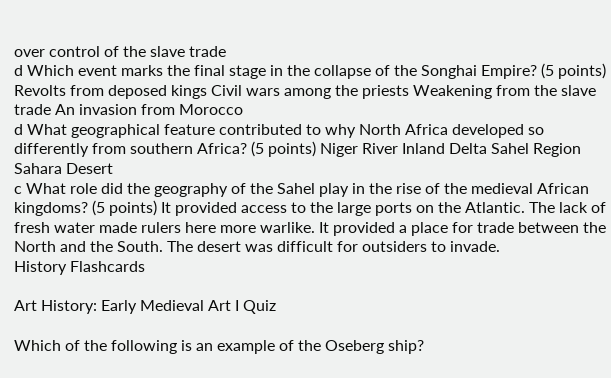over control of the slave trade
d Which event marks the final stage in the collapse of the Songhai Empire? (5 points) Revolts from deposed kings Civil wars among the priests Weakening from the slave trade An invasion from Morocco
d What geographical feature contributed to why North Africa developed so differently from southern Africa? (5 points) Niger River Inland Delta Sahel Region Sahara Desert
c What role did the geography of the Sahel play in the rise of the medieval African kingdoms? (5 points) It provided access to the large ports on the Atlantic. The lack of fresh water made rulers here more warlike. It provided a place for trade between the North and the South. The desert was difficult for outsiders to invade.
History Flashcards

Art History: Early Medieval Art I Quiz

Which of the following is an example of the Oseberg ship?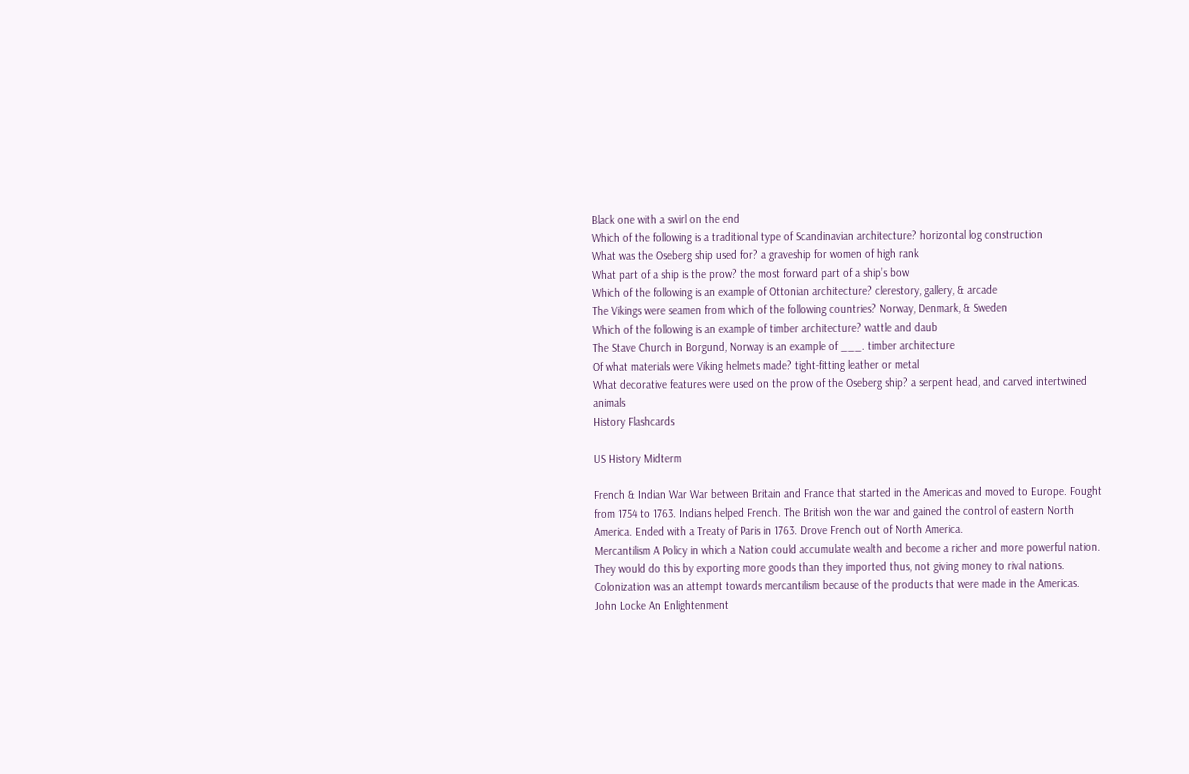Black one with a swirl on the end
Which of the following is a traditional type of Scandinavian architecture? horizontal log construction
What was the Oseberg ship used for? a graveship for women of high rank
What part of a ship is the prow? the most forward part of a ship’s bow
Which of the following is an example of Ottonian architecture? clerestory, gallery, & arcade
The Vikings were seamen from which of the following countries? Norway, Denmark, & Sweden
Which of the following is an example of timber architecture? wattle and daub
The Stave Church in Borgund, Norway is an example of ___. timber architecture
Of what materials were Viking helmets made? tight-fitting leather or metal
What decorative features were used on the prow of the Oseberg ship? a serpent head, and carved intertwined animals
History Flashcards

US History Midterm

French & Indian War War between Britain and France that started in the Americas and moved to Europe. Fought from 1754 to 1763. Indians helped French. The British won the war and gained the control of eastern North America. Ended with a Treaty of Paris in 1763. Drove French out of North America.
Mercantilism A Policy in which a Nation could accumulate wealth and become a richer and more powerful nation. They would do this by exporting more goods than they imported thus, not giving money to rival nations. Colonization was an attempt towards mercantilism because of the products that were made in the Americas.
John Locke An Enlightenment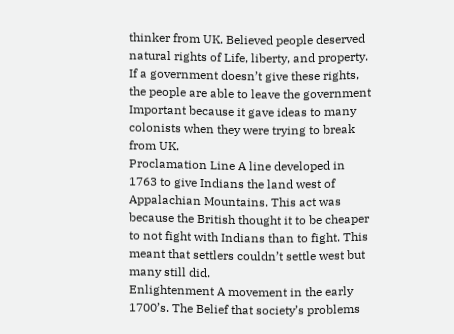thinker from UK. Believed people deserved natural rights of Life, liberty, and property. If a government doesn’t give these rights, the people are able to leave the government Important because it gave ideas to many colonists when they were trying to break from UK.
Proclamation Line A line developed in 1763 to give Indians the land west of Appalachian Mountains. This act was because the British thought it to be cheaper to not fight with Indians than to fight. This meant that settlers couldn’t settle west but many still did.
Enlightenment A movement in the early 1700’s. The Belief that society’s problems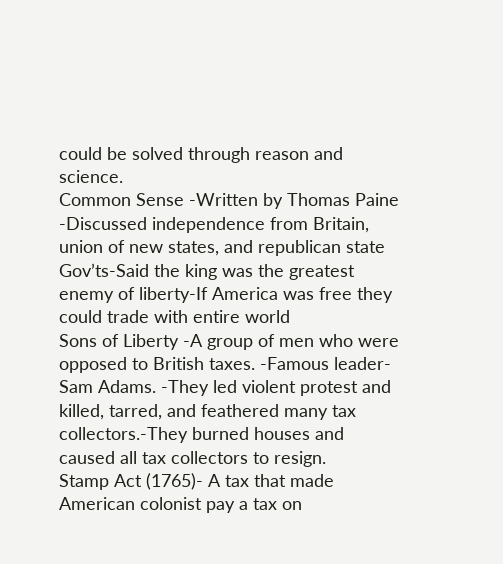could be solved through reason and science.
Common Sense -Written by Thomas Paine -Discussed independence from Britain, union of new states, and republican state Gov’ts-Said the king was the greatest enemy of liberty-If America was free they could trade with entire world
Sons of Liberty -A group of men who were opposed to British taxes. -Famous leader- Sam Adams. -They led violent protest and killed, tarred, and feathered many tax collectors.-They burned houses and caused all tax collectors to resign.
Stamp Act (1765)- A tax that made American colonist pay a tax on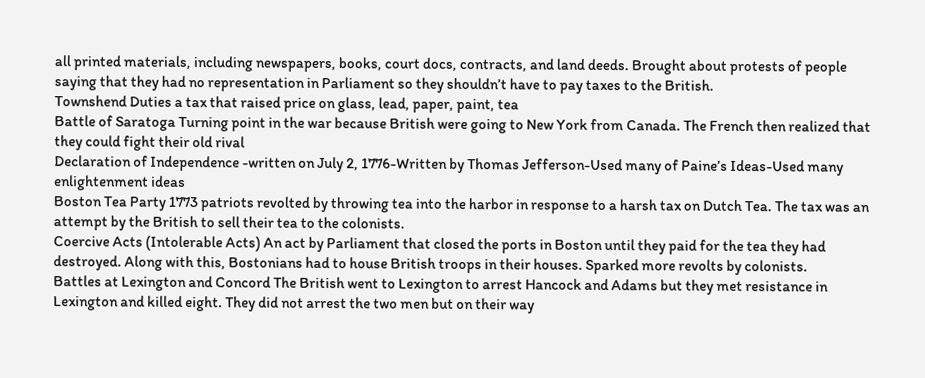all printed materials, including newspapers, books, court docs, contracts, and land deeds. Brought about protests of people saying that they had no representation in Parliament so they shouldn’t have to pay taxes to the British.
Townshend Duties a tax that raised price on glass, lead, paper, paint, tea
Battle of Saratoga Turning point in the war because British were going to New York from Canada. The French then realized that they could fight their old rival
Declaration of Independence -written on July 2, 1776-Written by Thomas Jefferson-Used many of Paine’s Ideas-Used many enlightenment ideas
Boston Tea Party 1773 patriots revolted by throwing tea into the harbor in response to a harsh tax on Dutch Tea. The tax was an attempt by the British to sell their tea to the colonists.
Coercive Acts (Intolerable Acts) An act by Parliament that closed the ports in Boston until they paid for the tea they had destroyed. Along with this, Bostonians had to house British troops in their houses. Sparked more revolts by colonists.
Battles at Lexington and Concord The British went to Lexington to arrest Hancock and Adams but they met resistance in Lexington and killed eight. They did not arrest the two men but on their way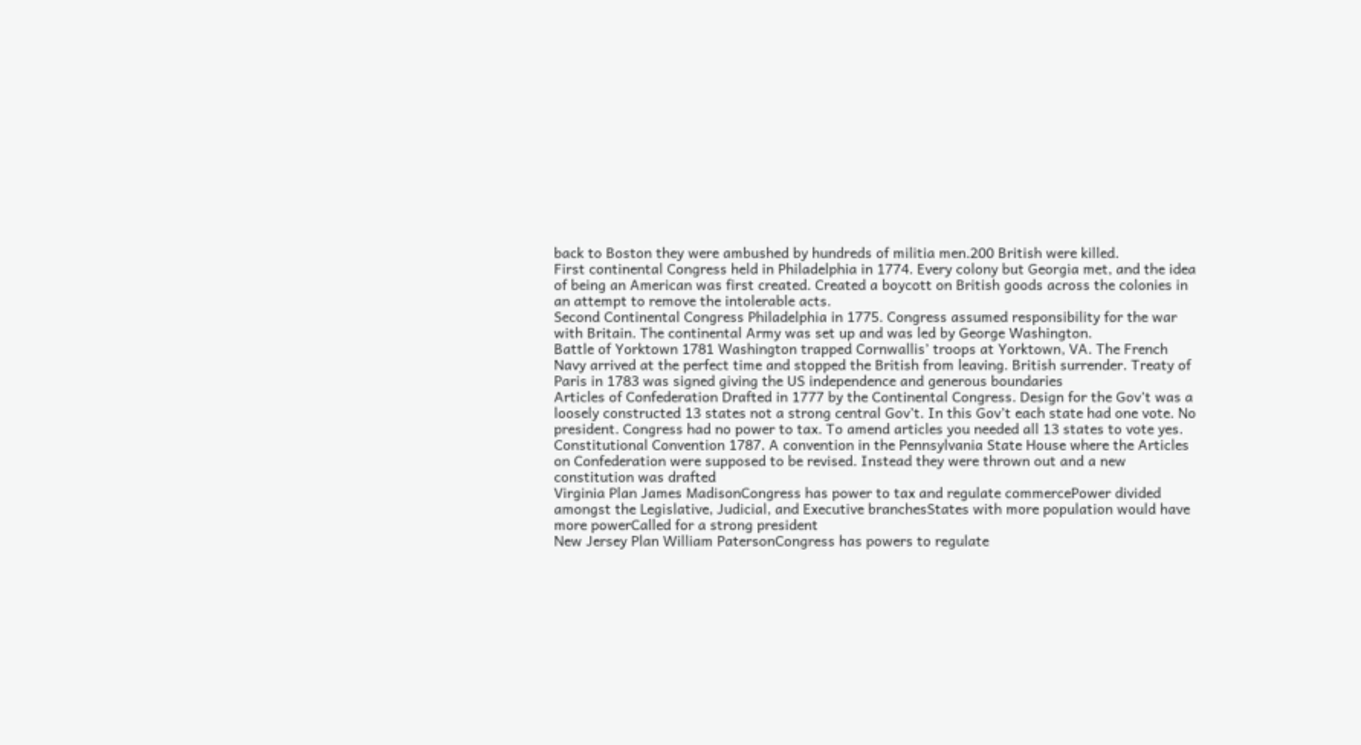back to Boston they were ambushed by hundreds of militia men.200 British were killed.
First continental Congress held in Philadelphia in 1774. Every colony but Georgia met, and the idea of being an American was first created. Created a boycott on British goods across the colonies in an attempt to remove the intolerable acts.
Second Continental Congress Philadelphia in 1775. Congress assumed responsibility for the war with Britain. The continental Army was set up and was led by George Washington.
Battle of Yorktown 1781 Washington trapped Cornwallis’ troops at Yorktown, VA. The French Navy arrived at the perfect time and stopped the British from leaving. British surrender. Treaty of Paris in 1783 was signed giving the US independence and generous boundaries
Articles of Confederation Drafted in 1777 by the Continental Congress. Design for the Gov’t was a loosely constructed 13 states not a strong central Gov’t. In this Gov’t each state had one vote. No president. Congress had no power to tax. To amend articles you needed all 13 states to vote yes.
Constitutional Convention 1787. A convention in the Pennsylvania State House where the Articles on Confederation were supposed to be revised. Instead they were thrown out and a new constitution was drafted
Virginia Plan James MadisonCongress has power to tax and regulate commercePower divided amongst the Legislative, Judicial, and Executive branchesStates with more population would have more powerCalled for a strong president
New Jersey Plan William PatersonCongress has powers to regulate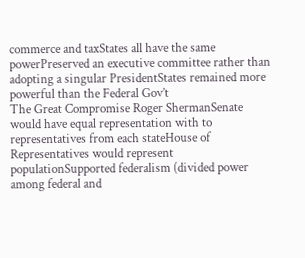commerce and taxStates all have the same powerPreserved an executive committee rather than adopting a singular PresidentStates remained more powerful than the Federal Gov’t
The Great Compromise Roger ShermanSenate would have equal representation with to representatives from each stateHouse of Representatives would represent populationSupported federalism (divided power among federal and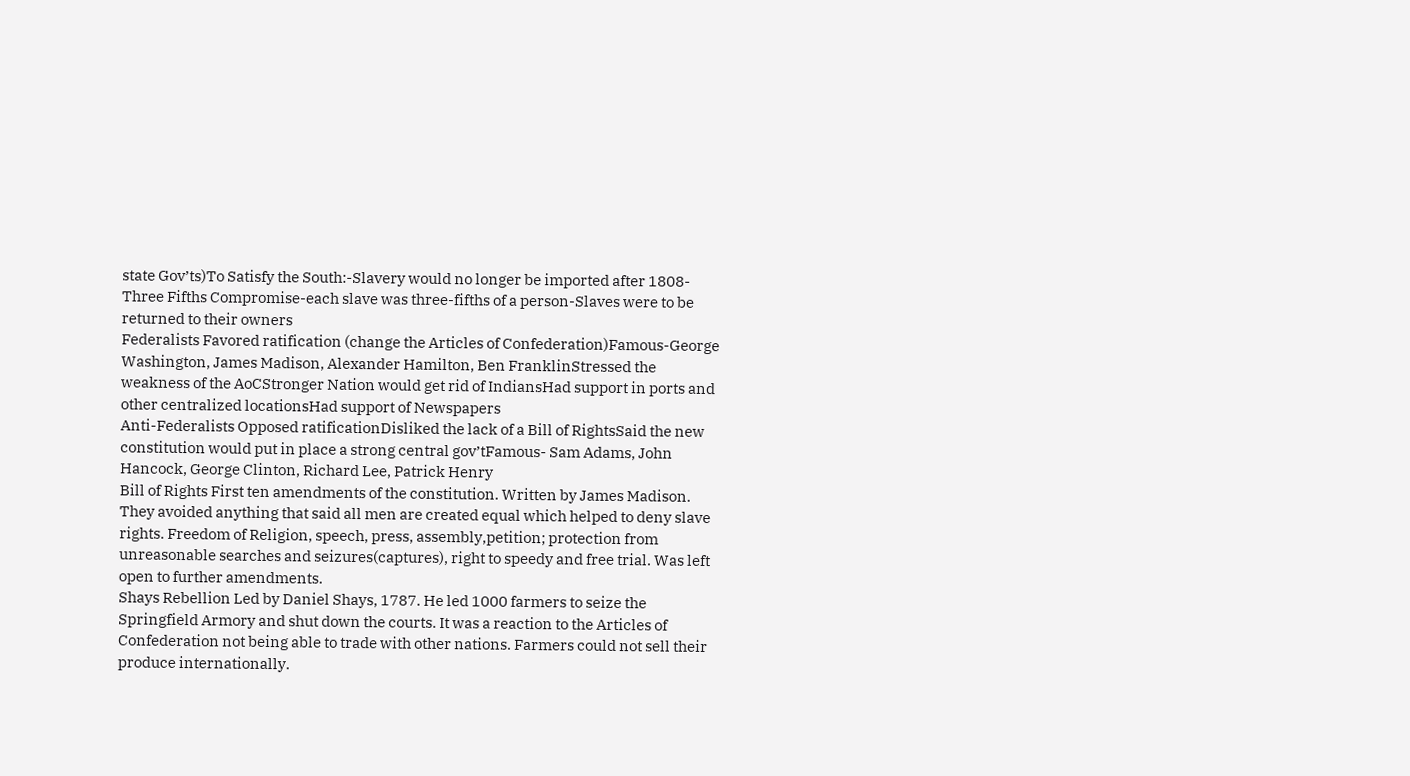state Gov’ts)To Satisfy the South:-Slavery would no longer be imported after 1808-Three Fifths Compromise-each slave was three-fifths of a person-Slaves were to be returned to their owners
Federalists Favored ratification (change the Articles of Confederation)Famous-George Washington, James Madison, Alexander Hamilton, Ben FranklinStressed the weakness of the AoCStronger Nation would get rid of IndiansHad support in ports and other centralized locationsHad support of Newspapers
Anti-Federalists Opposed ratificationDisliked the lack of a Bill of RightsSaid the new constitution would put in place a strong central gov’tFamous- Sam Adams, John Hancock, George Clinton, Richard Lee, Patrick Henry
Bill of Rights First ten amendments of the constitution. Written by James Madison. They avoided anything that said all men are created equal which helped to deny slave rights. Freedom of Religion, speech, press, assembly,petition; protection from unreasonable searches and seizures(captures), right to speedy and free trial. Was left open to further amendments.
Shays Rebellion Led by Daniel Shays, 1787. He led 1000 farmers to seize the Springfield Armory and shut down the courts. It was a reaction to the Articles of Confederation not being able to trade with other nations. Farmers could not sell their produce internationally.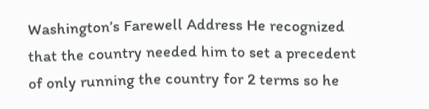Washington’s Farewell Address He recognized that the country needed him to set a precedent of only running the country for 2 terms so he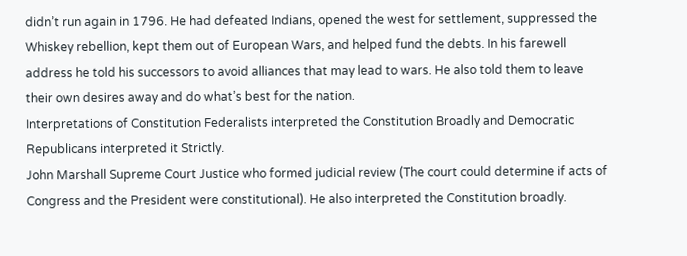didn’t run again in 1796. He had defeated Indians, opened the west for settlement, suppressed the Whiskey rebellion, kept them out of European Wars, and helped fund the debts. In his farewell address he told his successors to avoid alliances that may lead to wars. He also told them to leave their own desires away and do what’s best for the nation.
Interpretations of Constitution Federalists interpreted the Constitution Broadly and Democratic Republicans interpreted it Strictly.
John Marshall Supreme Court Justice who formed judicial review (The court could determine if acts of Congress and the President were constitutional). He also interpreted the Constitution broadly.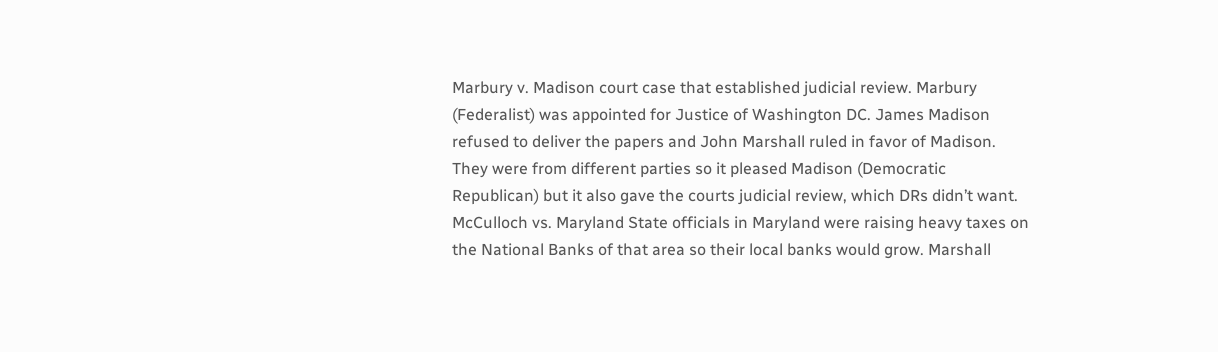Marbury v. Madison court case that established judicial review. Marbury (Federalist) was appointed for Justice of Washington DC. James Madison refused to deliver the papers and John Marshall ruled in favor of Madison. They were from different parties so it pleased Madison (Democratic Republican) but it also gave the courts judicial review, which DRs didn’t want.
McCulloch vs. Maryland State officials in Maryland were raising heavy taxes on the National Banks of that area so their local banks would grow. Marshall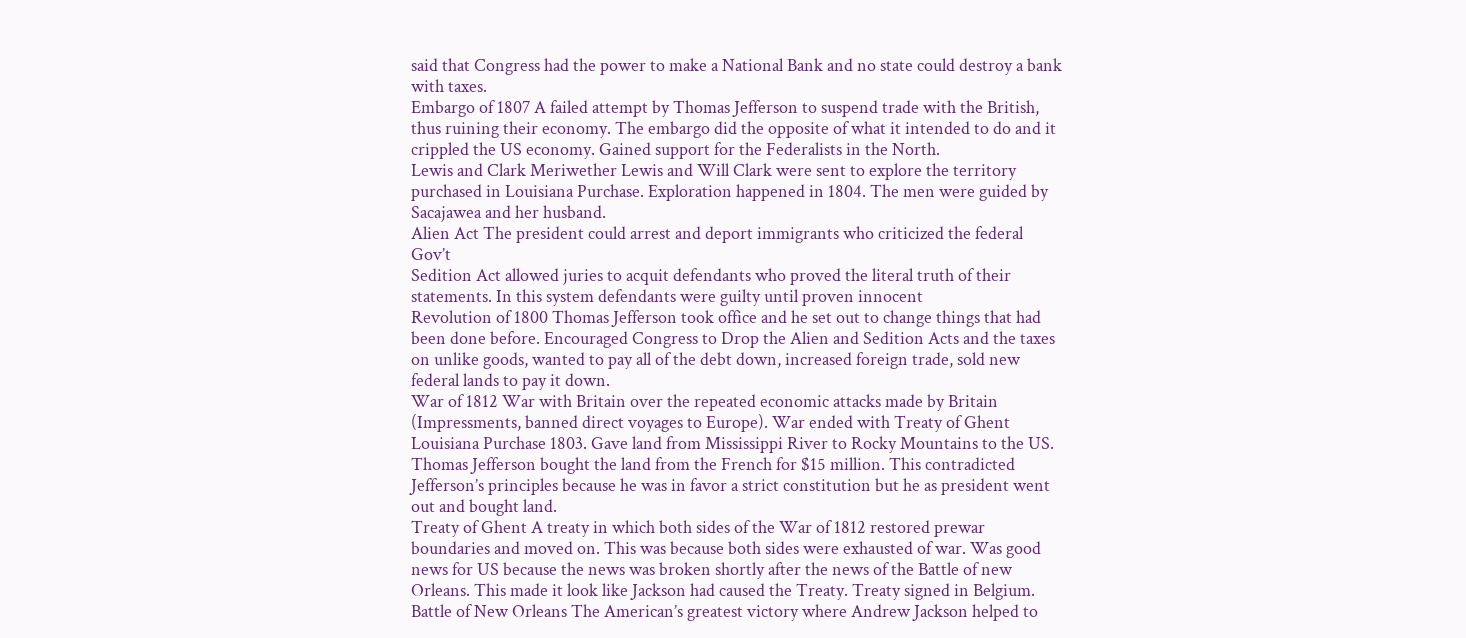said that Congress had the power to make a National Bank and no state could destroy a bank with taxes.
Embargo of 1807 A failed attempt by Thomas Jefferson to suspend trade with the British, thus ruining their economy. The embargo did the opposite of what it intended to do and it crippled the US economy. Gained support for the Federalists in the North.
Lewis and Clark Meriwether Lewis and Will Clark were sent to explore the territory purchased in Louisiana Purchase. Exploration happened in 1804. The men were guided by Sacajawea and her husband.
Alien Act The president could arrest and deport immigrants who criticized the federal Gov’t
Sedition Act allowed juries to acquit defendants who proved the literal truth of their statements. In this system defendants were guilty until proven innocent
Revolution of 1800 Thomas Jefferson took office and he set out to change things that had been done before. Encouraged Congress to Drop the Alien and Sedition Acts and the taxes on unlike goods, wanted to pay all of the debt down, increased foreign trade, sold new federal lands to pay it down.
War of 1812 War with Britain over the repeated economic attacks made by Britain (Impressments, banned direct voyages to Europe). War ended with Treaty of Ghent
Louisiana Purchase 1803. Gave land from Mississippi River to Rocky Mountains to the US. Thomas Jefferson bought the land from the French for $15 million. This contradicted Jefferson’s principles because he was in favor a strict constitution but he as president went out and bought land.
Treaty of Ghent A treaty in which both sides of the War of 1812 restored prewar boundaries and moved on. This was because both sides were exhausted of war. Was good news for US because the news was broken shortly after the news of the Battle of new Orleans. This made it look like Jackson had caused the Treaty. Treaty signed in Belgium.
Battle of New Orleans The American’s greatest victory where Andrew Jackson helped to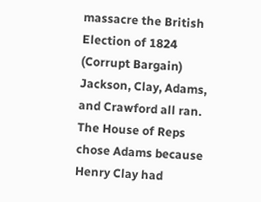massacre the British
Election of 1824 (Corrupt Bargain) Jackson, Clay, Adams, and Crawford all ran. The House of Reps chose Adams because Henry Clay had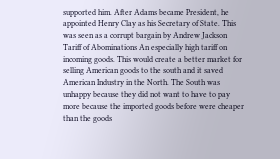supported him. After Adams became President, he appointed Henry Clay as his Secretary of State. This was seen as a corrupt bargain by Andrew Jackson
Tariff of Abominations An especially high tariff on incoming goods. This would create a better market for selling American goods to the south and it saved American Industry in the North. The South was unhappy because they did not want to have to pay more because the imported goods before were cheaper than the goods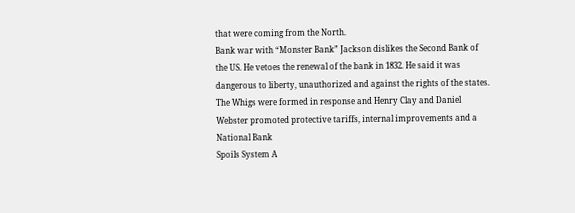that were coming from the North.
Bank war with “Monster Bank” Jackson dislikes the Second Bank of the US. He vetoes the renewal of the bank in 1832. He said it was dangerous to liberty, unauthorized and against the rights of the states. The Whigs were formed in response and Henry Clay and Daniel Webster promoted protective tariffs, internal improvements and a National Bank
Spoils System A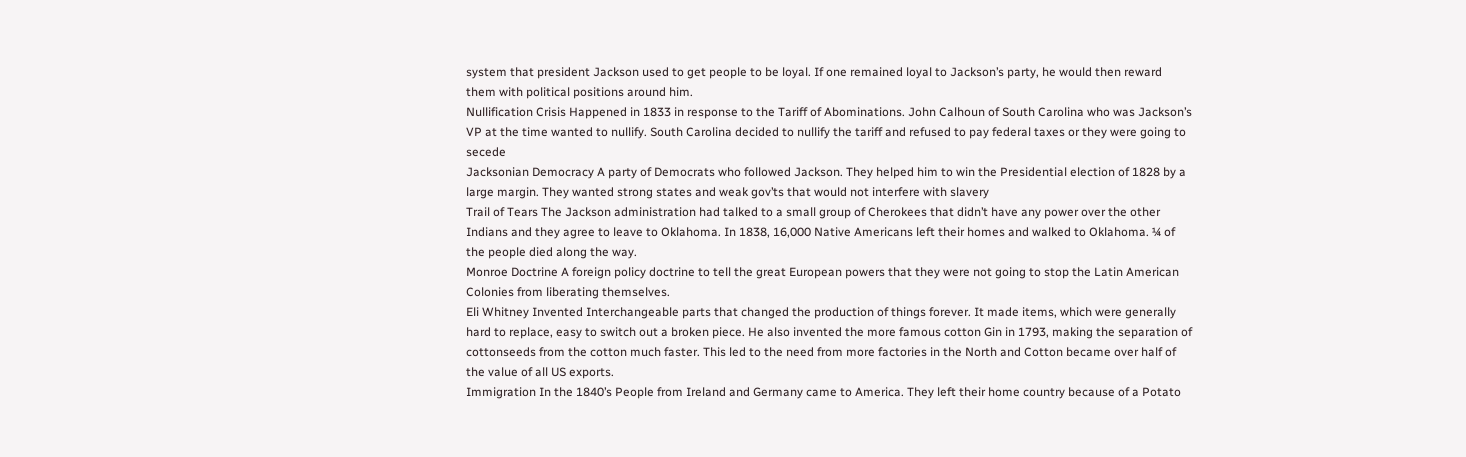system that president Jackson used to get people to be loyal. If one remained loyal to Jackson’s party, he would then reward them with political positions around him.
Nullification Crisis Happened in 1833 in response to the Tariff of Abominations. John Calhoun of South Carolina who was Jackson’s VP at the time wanted to nullify. South Carolina decided to nullify the tariff and refused to pay federal taxes or they were going to secede
Jacksonian Democracy A party of Democrats who followed Jackson. They helped him to win the Presidential election of 1828 by a large margin. They wanted strong states and weak gov’ts that would not interfere with slavery
Trail of Tears The Jackson administration had talked to a small group of Cherokees that didn’t have any power over the other Indians and they agree to leave to Oklahoma. In 1838, 16,000 Native Americans left their homes and walked to Oklahoma. ¼ of the people died along the way.
Monroe Doctrine A foreign policy doctrine to tell the great European powers that they were not going to stop the Latin American Colonies from liberating themselves.
Eli Whitney Invented Interchangeable parts that changed the production of things forever. It made items, which were generally hard to replace, easy to switch out a broken piece. He also invented the more famous cotton Gin in 1793, making the separation of cottonseeds from the cotton much faster. This led to the need from more factories in the North and Cotton became over half of the value of all US exports.
Immigration In the 1840’s People from Ireland and Germany came to America. They left their home country because of a Potato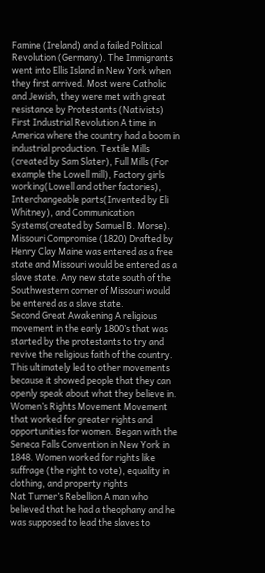Famine (Ireland) and a failed Political Revolution (Germany). The Immigrants went into Ellis Island in New York when they first arrived. Most were Catholic and Jewish, they were met with great resistance by Protestants (Nativists)
First Industrial Revolution A time in America where the country had a boom in industrial production. Textile Mills (created by Sam Slater), Full Mills (For example the Lowell mill), Factory girls working(Lowell and other factories), Interchangeable parts(Invented by Eli Whitney), and Communication Systems(created by Samuel B. Morse).
Missouri Compromise (1820) Drafted by Henry Clay Maine was entered as a free state and Missouri would be entered as a slave state. Any new state south of the Southwestern corner of Missouri would be entered as a slave state.
Second Great Awakening A religious movement in the early 1800’s that was started by the protestants to try and revive the religious faith of the country. This ultimately led to other movements because it showed people that they can openly speak about what they believe in.
Women’s Rights Movement Movement that worked for greater rights and opportunities for women. Began with the Seneca Falls Convention in New York in 1848. Women worked for rights like suffrage (the right to vote), equality in clothing, and property rights
Nat Turner’s Rebellion A man who believed that he had a theophany and he was supposed to lead the slaves to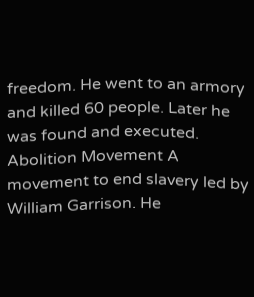freedom. He went to an armory and killed 60 people. Later he was found and executed.
Abolition Movement A movement to end slavery led by William Garrison. He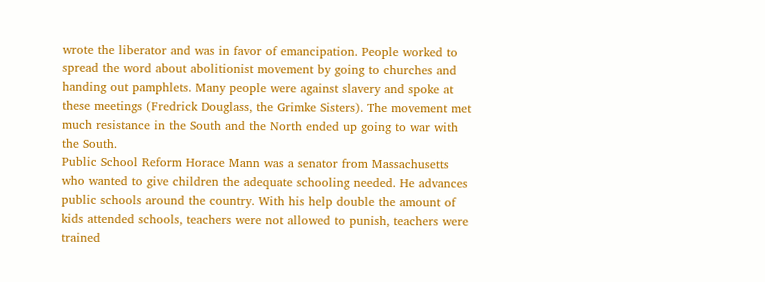wrote the liberator and was in favor of emancipation. People worked to spread the word about abolitionist movement by going to churches and handing out pamphlets. Many people were against slavery and spoke at these meetings (Fredrick Douglass, the Grimke Sisters). The movement met much resistance in the South and the North ended up going to war with the South.
Public School Reform Horace Mann was a senator from Massachusetts who wanted to give children the adequate schooling needed. He advances public schools around the country. With his help double the amount of kids attended schools, teachers were not allowed to punish, teachers were trained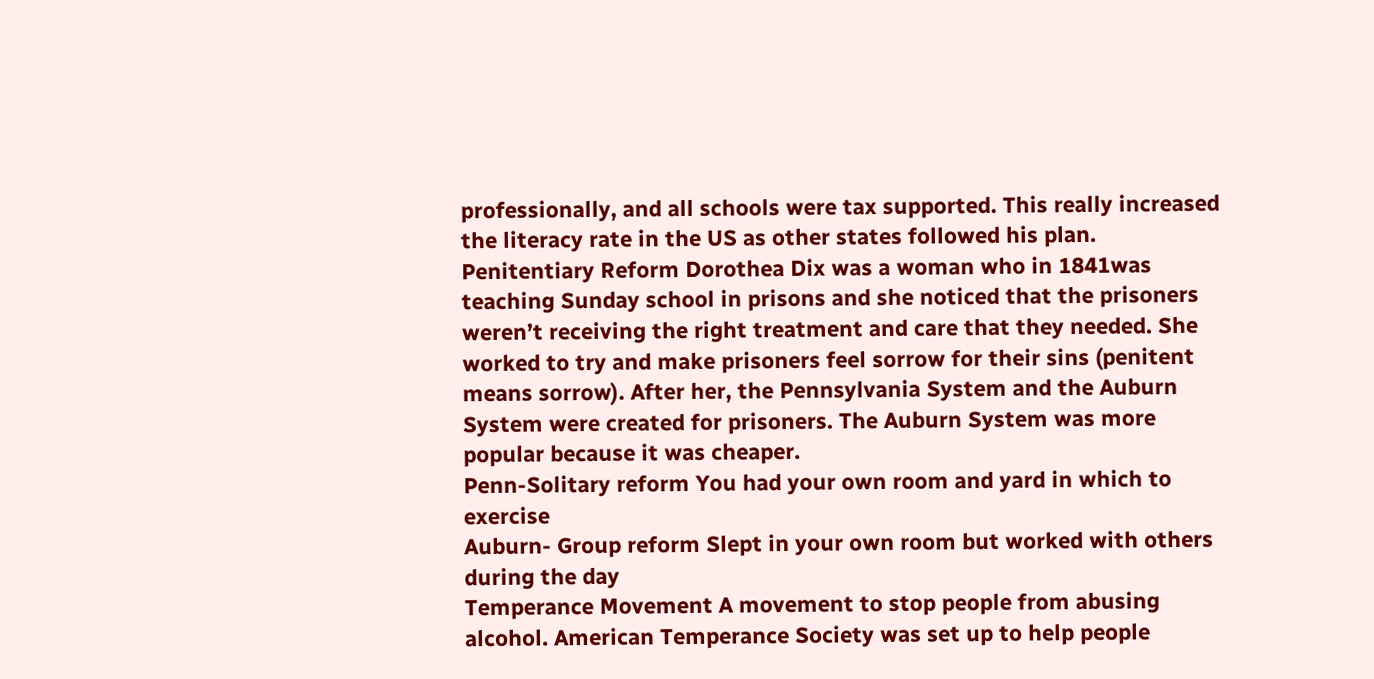professionally, and all schools were tax supported. This really increased the literacy rate in the US as other states followed his plan.
Penitentiary Reform Dorothea Dix was a woman who in 1841was teaching Sunday school in prisons and she noticed that the prisoners weren’t receiving the right treatment and care that they needed. She worked to try and make prisoners feel sorrow for their sins (penitent means sorrow). After her, the Pennsylvania System and the Auburn System were created for prisoners. The Auburn System was more popular because it was cheaper.
Penn-Solitary reform You had your own room and yard in which to exercise
Auburn- Group reform Slept in your own room but worked with others during the day
Temperance Movement A movement to stop people from abusing alcohol. American Temperance Society was set up to help people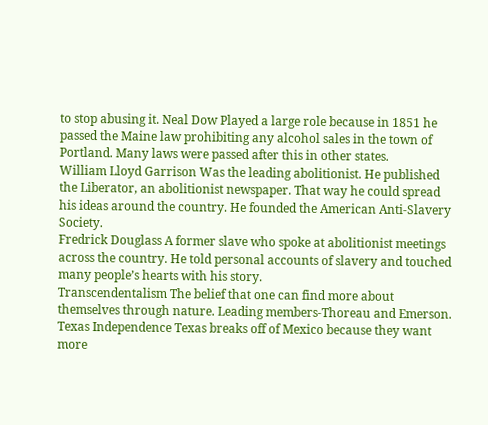to stop abusing it. Neal Dow Played a large role because in 1851 he passed the Maine law prohibiting any alcohol sales in the town of Portland. Many laws were passed after this in other states.
William Lloyd Garrison Was the leading abolitionist. He published the Liberator, an abolitionist newspaper. That way he could spread his ideas around the country. He founded the American Anti-Slavery Society.
Fredrick Douglass A former slave who spoke at abolitionist meetings across the country. He told personal accounts of slavery and touched many people’s hearts with his story.
Transcendentalism The belief that one can find more about themselves through nature. Leading members-Thoreau and Emerson.
Texas Independence Texas breaks off of Mexico because they want more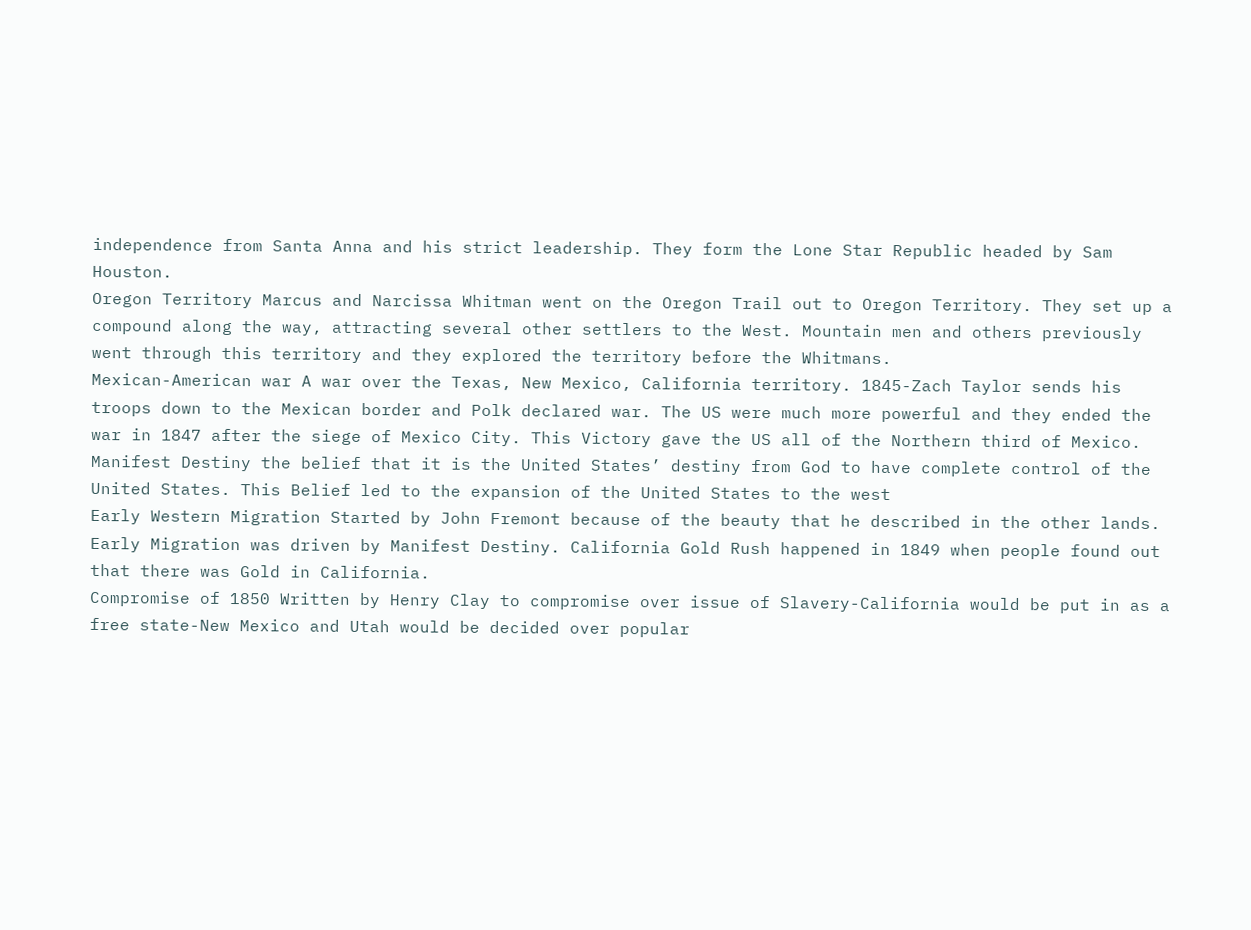independence from Santa Anna and his strict leadership. They form the Lone Star Republic headed by Sam Houston.
Oregon Territory Marcus and Narcissa Whitman went on the Oregon Trail out to Oregon Territory. They set up a compound along the way, attracting several other settlers to the West. Mountain men and others previously went through this territory and they explored the territory before the Whitmans.
Mexican-American war A war over the Texas, New Mexico, California territory. 1845-Zach Taylor sends his troops down to the Mexican border and Polk declared war. The US were much more powerful and they ended the war in 1847 after the siege of Mexico City. This Victory gave the US all of the Northern third of Mexico.
Manifest Destiny the belief that it is the United States’ destiny from God to have complete control of the United States. This Belief led to the expansion of the United States to the west
Early Western Migration Started by John Fremont because of the beauty that he described in the other lands. Early Migration was driven by Manifest Destiny. California Gold Rush happened in 1849 when people found out that there was Gold in California.
Compromise of 1850 Written by Henry Clay to compromise over issue of Slavery-California would be put in as a free state-New Mexico and Utah would be decided over popular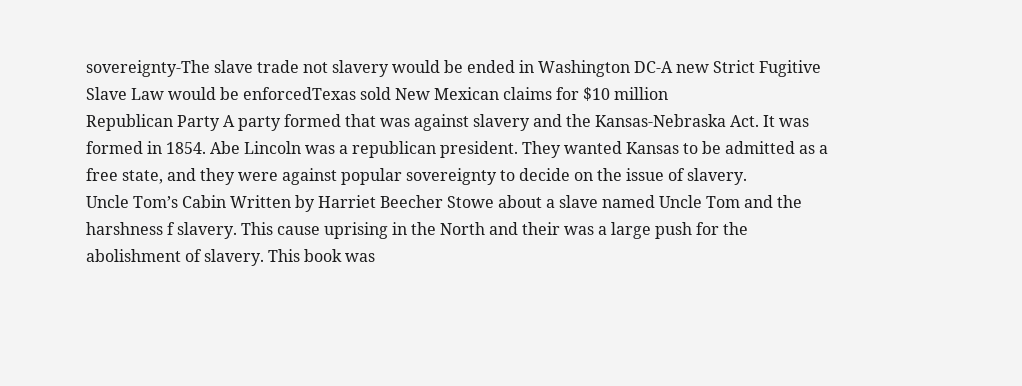sovereignty-The slave trade not slavery would be ended in Washington DC-A new Strict Fugitive Slave Law would be enforcedTexas sold New Mexican claims for $10 million
Republican Party A party formed that was against slavery and the Kansas-Nebraska Act. It was formed in 1854. Abe Lincoln was a republican president. They wanted Kansas to be admitted as a free state, and they were against popular sovereignty to decide on the issue of slavery.
Uncle Tom’s Cabin Written by Harriet Beecher Stowe about a slave named Uncle Tom and the harshness f slavery. This cause uprising in the North and their was a large push for the abolishment of slavery. This book was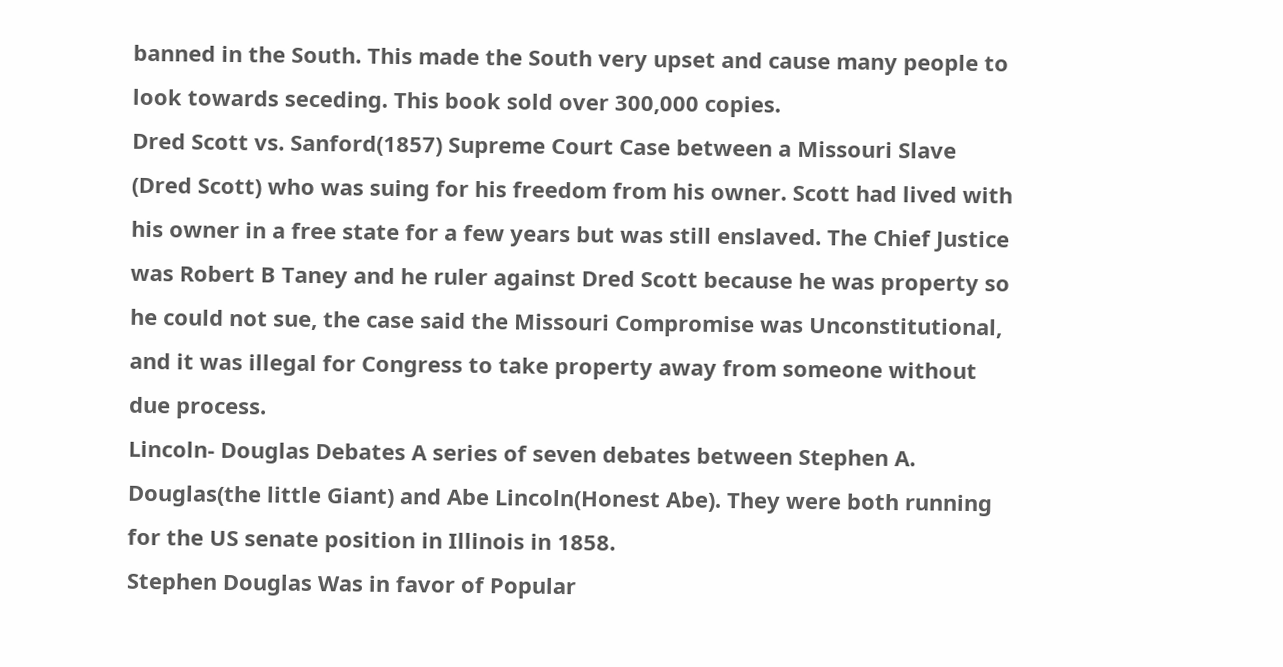banned in the South. This made the South very upset and cause many people to look towards seceding. This book sold over 300,000 copies.
Dred Scott vs. Sanford(1857) Supreme Court Case between a Missouri Slave (Dred Scott) who was suing for his freedom from his owner. Scott had lived with his owner in a free state for a few years but was still enslaved. The Chief Justice was Robert B Taney and he ruler against Dred Scott because he was property so he could not sue, the case said the Missouri Compromise was Unconstitutional, and it was illegal for Congress to take property away from someone without due process.
Lincoln- Douglas Debates A series of seven debates between Stephen A. Douglas(the little Giant) and Abe Lincoln(Honest Abe). They were both running for the US senate position in Illinois in 1858.
Stephen Douglas Was in favor of Popular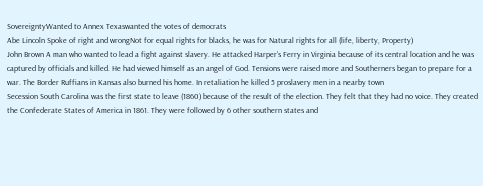SovereigntyWanted to Annex Texaswanted the votes of democrats
Abe Lincoln Spoke of right and wrongNot for equal rights for blacks, he was for Natural rights for all (life, liberty, Property)
John Brown A man who wanted to lead a fight against slavery. He attacked Harper’s Ferry in Virginia because of its central location and he was captured by officials and killed. He had viewed himself as an angel of God. Tensions were raised more and Southerners began to prepare for a war. The Border Ruffians in Kansas also burned his home. In retaliation he killed 5 proslavery men in a nearby town
Secession South Carolina was the first state to leave (1860) because of the result of the election. They felt that they had no voice. They created the Confederate States of America in 1861. They were followed by 6 other southern states and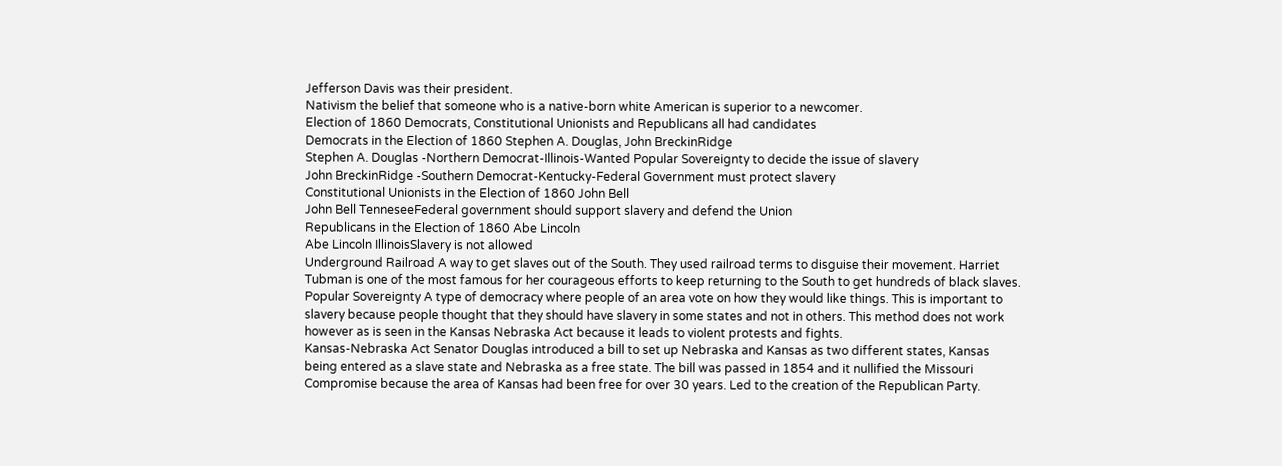Jefferson Davis was their president.
Nativism the belief that someone who is a native-born white American is superior to a newcomer.
Election of 1860 Democrats, Constitutional Unionists and Republicans all had candidates
Democrats in the Election of 1860 Stephen A. Douglas, John BreckinRidge
Stephen A. Douglas -Northern Democrat-Illinois-Wanted Popular Sovereignty to decide the issue of slavery
John BreckinRidge -Southern Democrat-Kentucky-Federal Government must protect slavery
Constitutional Unionists in the Election of 1860 John Bell
John Bell TenneseeFederal government should support slavery and defend the Union
Republicans in the Election of 1860 Abe Lincoln
Abe Lincoln IllinoisSlavery is not allowed
Underground Railroad A way to get slaves out of the South. They used railroad terms to disguise their movement. Harriet Tubman is one of the most famous for her courageous efforts to keep returning to the South to get hundreds of black slaves.
Popular Sovereignty A type of democracy where people of an area vote on how they would like things. This is important to slavery because people thought that they should have slavery in some states and not in others. This method does not work however as is seen in the Kansas Nebraska Act because it leads to violent protests and fights.
Kansas-Nebraska Act Senator Douglas introduced a bill to set up Nebraska and Kansas as two different states, Kansas being entered as a slave state and Nebraska as a free state. The bill was passed in 1854 and it nullified the Missouri Compromise because the area of Kansas had been free for over 30 years. Led to the creation of the Republican Party.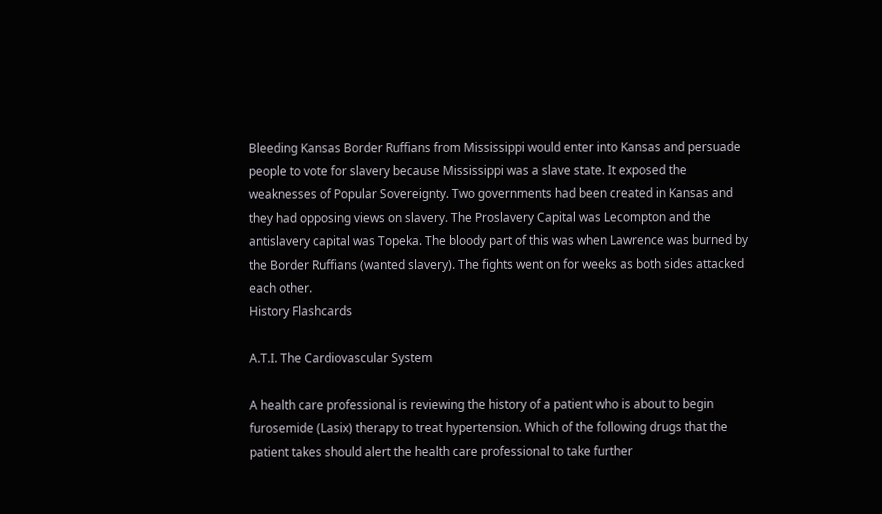Bleeding Kansas Border Ruffians from Mississippi would enter into Kansas and persuade people to vote for slavery because Mississippi was a slave state. It exposed the weaknesses of Popular Sovereignty. Two governments had been created in Kansas and they had opposing views on slavery. The Proslavery Capital was Lecompton and the antislavery capital was Topeka. The bloody part of this was when Lawrence was burned by the Border Ruffians (wanted slavery). The fights went on for weeks as both sides attacked each other.
History Flashcards

A.T.I. The Cardiovascular System

A health care professional is reviewing the history of a patient who is about to begin furosemide (Lasix) therapy to treat hypertension. Which of the following drugs that the patient takes should alert the health care professional to take further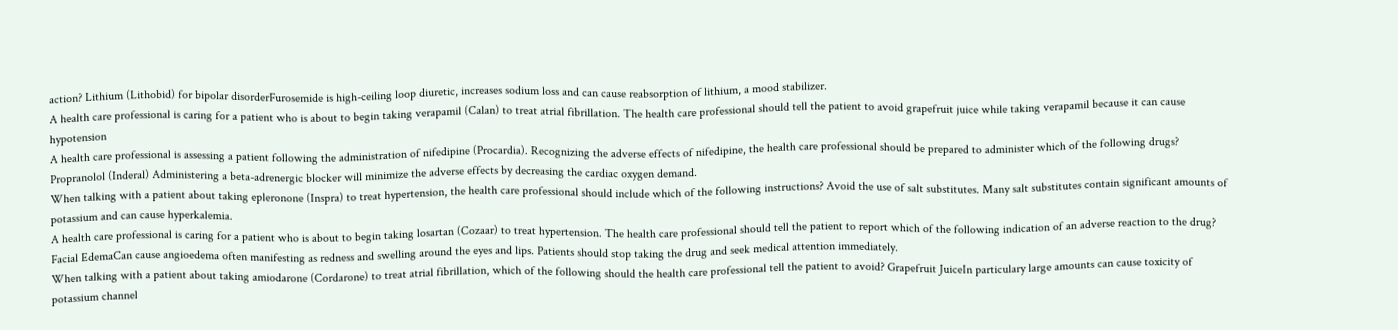action? Lithium (Lithobid) for bipolar disorderFurosemide is high-ceiling loop diuretic, increases sodium loss and can cause reabsorption of lithium, a mood stabilizer.
A health care professional is caring for a patient who is about to begin taking verapamil (Calan) to treat atrial fibrillation. The health care professional should tell the patient to avoid grapefruit juice while taking verapamil because it can cause hypotension
A health care professional is assessing a patient following the administration of nifedipine (Procardia). Recognizing the adverse effects of nifedipine, the health care professional should be prepared to administer which of the following drugs? Propranolol (Inderal) Administering a beta-adrenergic blocker will minimize the adverse effects by decreasing the cardiac oxygen demand.
When talking with a patient about taking epleronone (Inspra) to treat hypertension, the health care professional should include which of the following instructions? Avoid the use of salt substitutes. Many salt substitutes contain significant amounts of potassium and can cause hyperkalemia.
A health care professional is caring for a patient who is about to begin taking losartan (Cozaar) to treat hypertension. The health care professional should tell the patient to report which of the following indication of an adverse reaction to the drug? Facial EdemaCan cause angioedema often manifesting as redness and swelling around the eyes and lips. Patients should stop taking the drug and seek medical attention immediately.
When talking with a patient about taking amiodarone (Cordarone) to treat atrial fibrillation, which of the following should the health care professional tell the patient to avoid? Grapefruit JuiceIn particulary large amounts can cause toxicity of potassium channel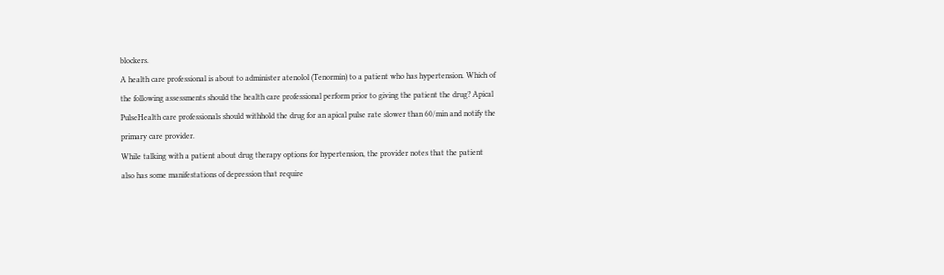blockers.
A health care professional is about to administer atenolol (Tenormin) to a patient who has hypertension. Which of the following assessments should the health care professional perform prior to giving the patient the drug? Apical PulseHealth care professionals should withhold the drug for an apical pulse rate slower than 60/min and notify the primary care provider.
While talking with a patient about drug therapy options for hypertension, the provider notes that the patient also has some manifestations of depression that require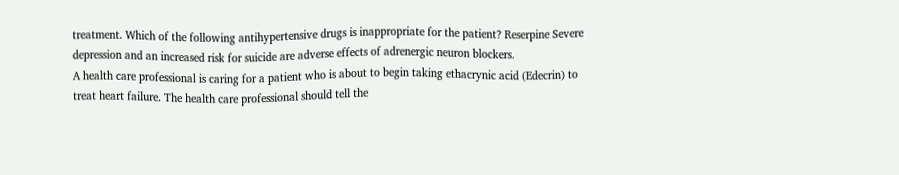treatment. Which of the following antihypertensive drugs is inappropriate for the patient? Reserpine Severe depression and an increased risk for suicide are adverse effects of adrenergic neuron blockers.
A health care professional is caring for a patient who is about to begin taking ethacrynic acid (Edecrin) to treat heart failure. The health care professional should tell the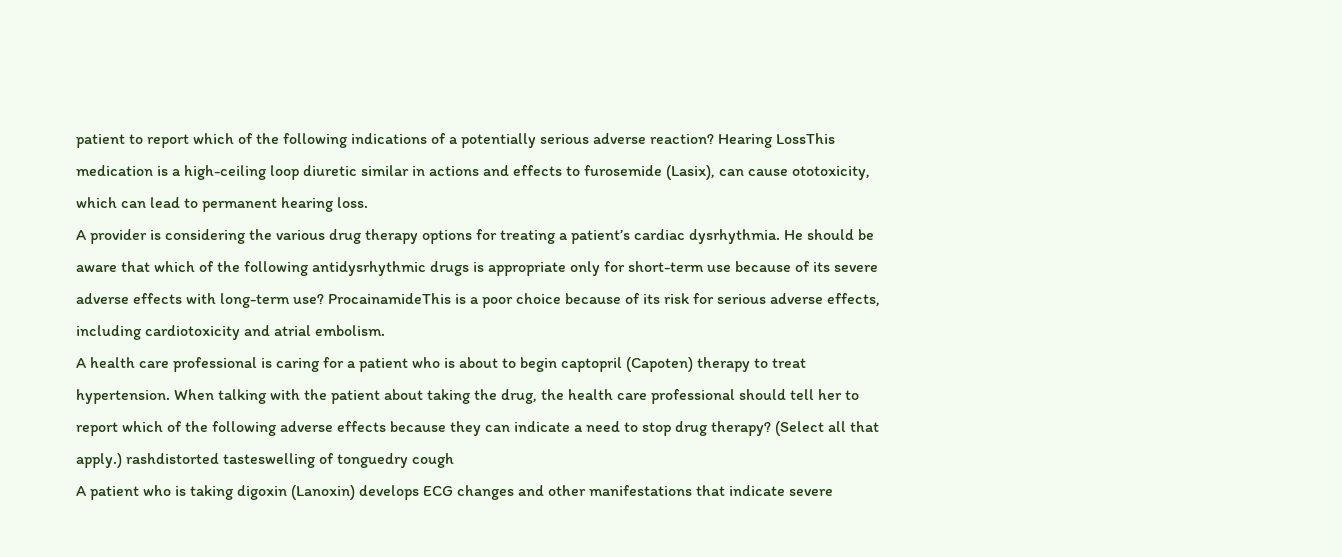patient to report which of the following indications of a potentially serious adverse reaction? Hearing LossThis medication is a high-ceiling loop diuretic similar in actions and effects to furosemide (Lasix), can cause ototoxicity, which can lead to permanent hearing loss.
A provider is considering the various drug therapy options for treating a patient’s cardiac dysrhythmia. He should be aware that which of the following antidysrhythmic drugs is appropriate only for short-term use because of its severe adverse effects with long-term use? ProcainamideThis is a poor choice because of its risk for serious adverse effects, including cardiotoxicity and atrial embolism.
A health care professional is caring for a patient who is about to begin captopril (Capoten) therapy to treat hypertension. When talking with the patient about taking the drug, the health care professional should tell her to report which of the following adverse effects because they can indicate a need to stop drug therapy? (Select all that apply.) rashdistorted tasteswelling of tonguedry cough
A patient who is taking digoxin (Lanoxin) develops ECG changes and other manifestations that indicate severe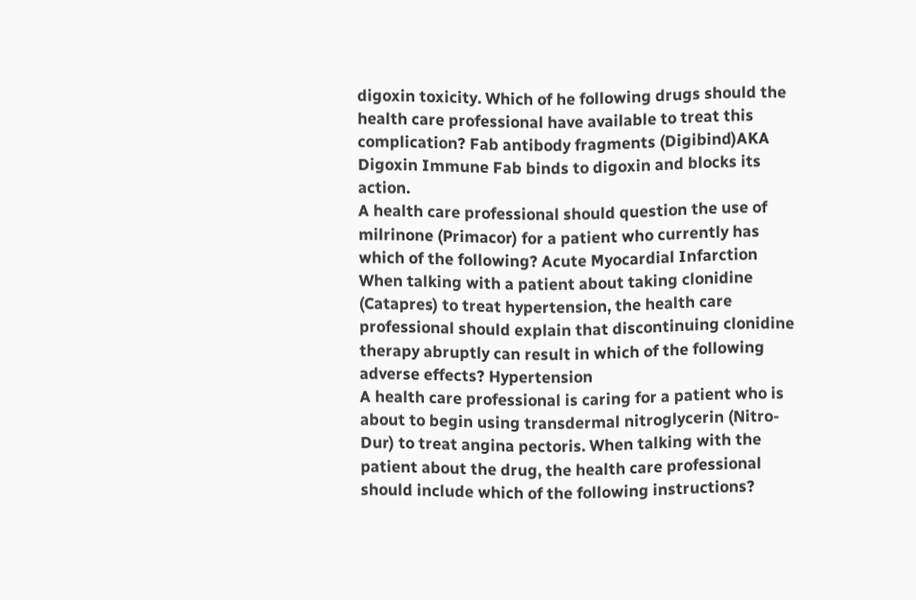digoxin toxicity. Which of he following drugs should the health care professional have available to treat this complication? Fab antibody fragments (Digibind)AKA Digoxin Immune Fab binds to digoxin and blocks its action.
A health care professional should question the use of milrinone (Primacor) for a patient who currently has which of the following? Acute Myocardial Infarction
When talking with a patient about taking clonidine (Catapres) to treat hypertension, the health care professional should explain that discontinuing clonidine therapy abruptly can result in which of the following adverse effects? Hypertension
A health care professional is caring for a patient who is about to begin using transdermal nitroglycerin (Nitro-Dur) to treat angina pectoris. When talking with the patient about the drug, the health care professional should include which of the following instructions?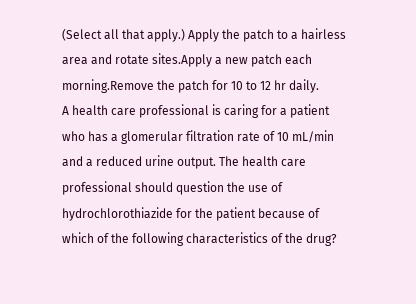(Select all that apply.) Apply the patch to a hairless area and rotate sites.Apply a new patch each morning.Remove the patch for 10 to 12 hr daily.
A health care professional is caring for a patient who has a glomerular filtration rate of 10 mL/min and a reduced urine output. The health care professional should question the use of hydrochlorothiazide for the patient because of which of the following characteristics of the drug?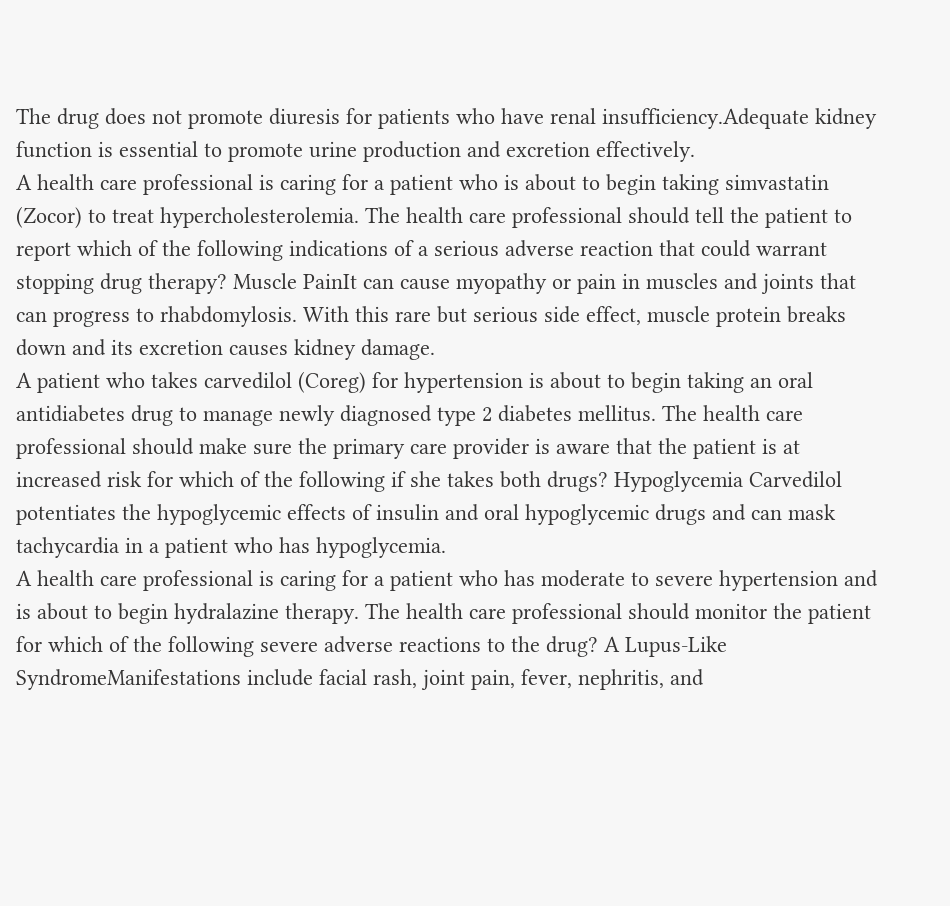The drug does not promote diuresis for patients who have renal insufficiency.Adequate kidney function is essential to promote urine production and excretion effectively.
A health care professional is caring for a patient who is about to begin taking simvastatin (Zocor) to treat hypercholesterolemia. The health care professional should tell the patient to report which of the following indications of a serious adverse reaction that could warrant stopping drug therapy? Muscle PainIt can cause myopathy or pain in muscles and joints that can progress to rhabdomylosis. With this rare but serious side effect, muscle protein breaks down and its excretion causes kidney damage.
A patient who takes carvedilol (Coreg) for hypertension is about to begin taking an oral antidiabetes drug to manage newly diagnosed type 2 diabetes mellitus. The health care professional should make sure the primary care provider is aware that the patient is at increased risk for which of the following if she takes both drugs? Hypoglycemia Carvedilol potentiates the hypoglycemic effects of insulin and oral hypoglycemic drugs and can mask tachycardia in a patient who has hypoglycemia.
A health care professional is caring for a patient who has moderate to severe hypertension and is about to begin hydralazine therapy. The health care professional should monitor the patient for which of the following severe adverse reactions to the drug? A Lupus-Like SyndromeManifestations include facial rash, joint pain, fever, nephritis, and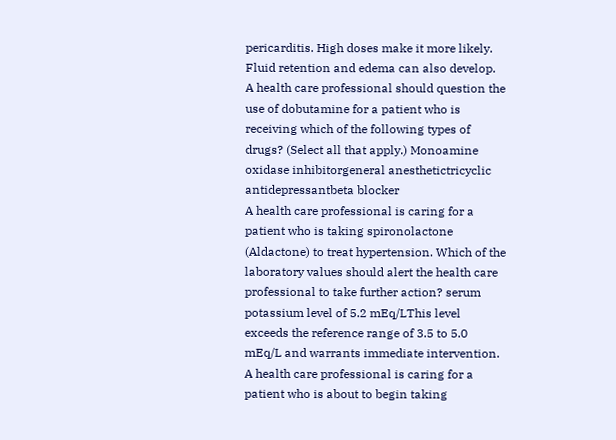pericarditis. High doses make it more likely. Fluid retention and edema can also develop.
A health care professional should question the use of dobutamine for a patient who is receiving which of the following types of drugs? (Select all that apply.) Monoamine oxidase inhibitorgeneral anesthetictricyclic antidepressantbeta blocker
A health care professional is caring for a patient who is taking spironolactone (Aldactone) to treat hypertension. Which of the laboratory values should alert the health care professional to take further action? serum potassium level of 5.2 mEq/LThis level exceeds the reference range of 3.5 to 5.0 mEq/L and warrants immediate intervention.
A health care professional is caring for a patient who is about to begin taking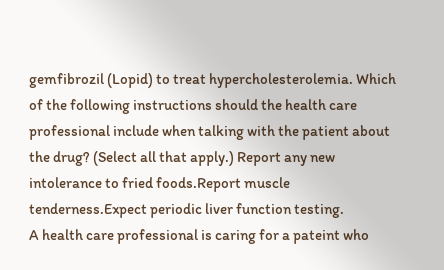gemfibrozil (Lopid) to treat hypercholesterolemia. Which of the following instructions should the health care professional include when talking with the patient about the drug? (Select all that apply.) Report any new intolerance to fried foods.Report muscle tenderness.Expect periodic liver function testing.
A health care professional is caring for a pateint who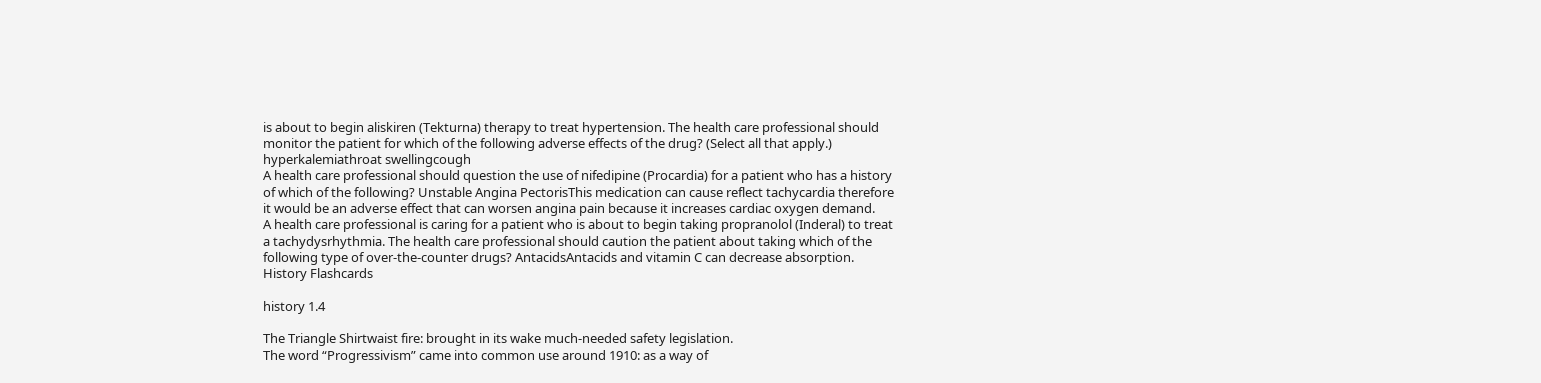is about to begin aliskiren (Tekturna) therapy to treat hypertension. The health care professional should monitor the patient for which of the following adverse effects of the drug? (Select all that apply.) hyperkalemiathroat swellingcough
A health care professional should question the use of nifedipine (Procardia) for a patient who has a history of which of the following? Unstable Angina PectorisThis medication can cause reflect tachycardia therefore it would be an adverse effect that can worsen angina pain because it increases cardiac oxygen demand.
A health care professional is caring for a patient who is about to begin taking propranolol (Inderal) to treat a tachydysrhythmia. The health care professional should caution the patient about taking which of the following type of over-the-counter drugs? AntacidsAntacids and vitamin C can decrease absorption.
History Flashcards

history 1.4

The Triangle Shirtwaist fire: brought in its wake much-needed safety legislation.
The word “Progressivism” came into common use around 1910: as a way of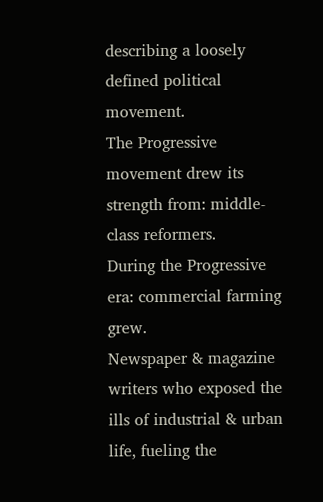describing a loosely defined political movement.
The Progressive movement drew its strength from: middle-class reformers.
During the Progressive era: commercial farming grew.
Newspaper & magazine writers who exposed the ills of industrial & urban life, fueling the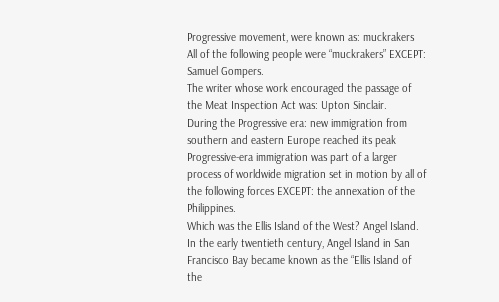Progressive movement, were known as: muckrakers
All of the following people were “muckrakers” EXCEPT: Samuel Gompers.
The writer whose work encouraged the passage of the Meat Inspection Act was: Upton Sinclair.
During the Progressive era: new immigration from southern and eastern Europe reached its peak
Progressive-era immigration was part of a larger process of worldwide migration set in motion by all of the following forces EXCEPT: the annexation of the Philippines.
Which was the Ellis Island of the West? Angel Island.
In the early twentieth century, Angel Island in San Francisco Bay became known as the “Ellis Island of the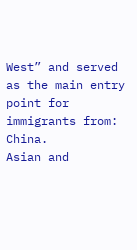West” and served as the main entry point for immigrants from: China.
Asian and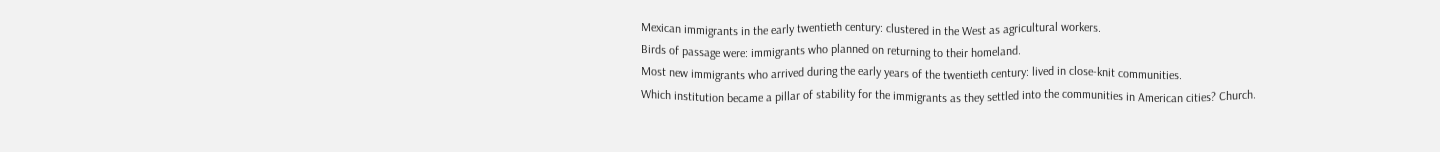Mexican immigrants in the early twentieth century: clustered in the West as agricultural workers.
Birds of passage were: immigrants who planned on returning to their homeland.
Most new immigrants who arrived during the early years of the twentieth century: lived in close-knit communities.
Which institution became a pillar of stability for the immigrants as they settled into the communities in American cities? Church.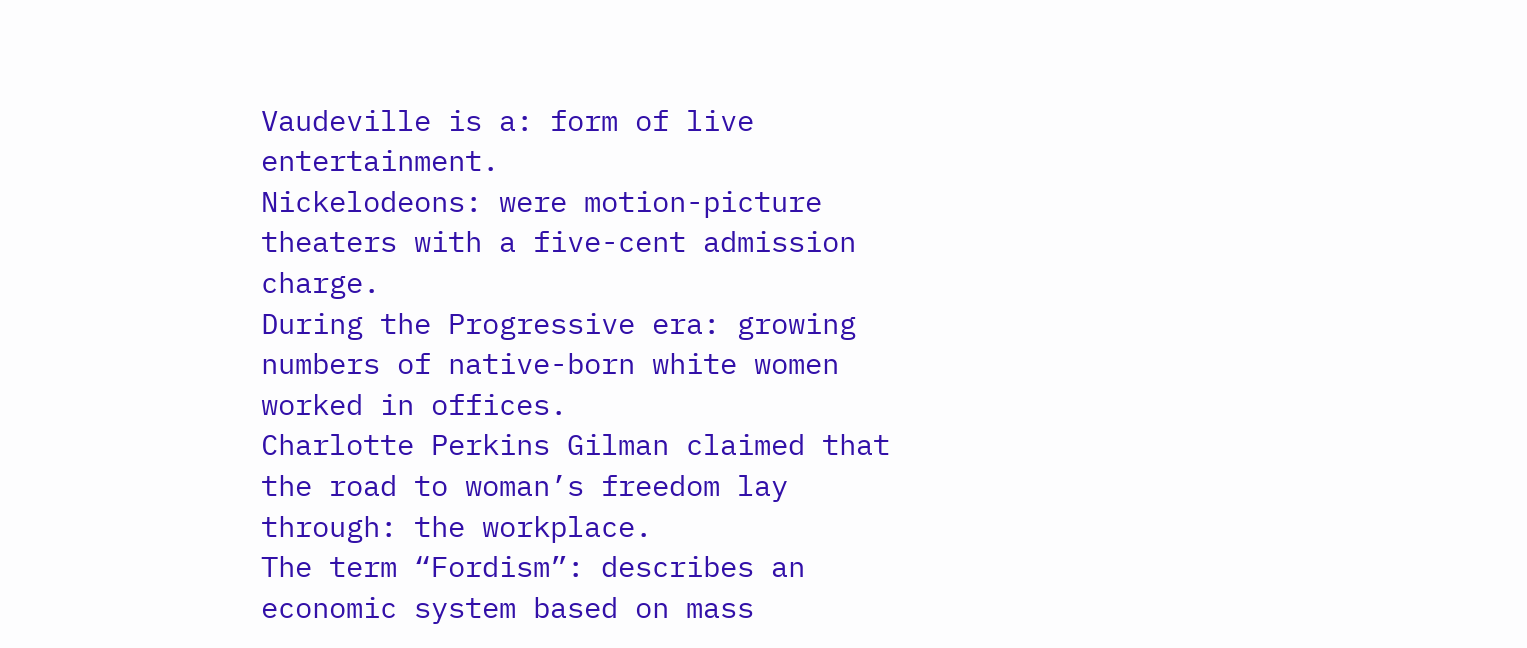Vaudeville is a: form of live entertainment.
Nickelodeons: were motion-picture theaters with a five-cent admission charge.
During the Progressive era: growing numbers of native-born white women worked in offices.
Charlotte Perkins Gilman claimed that the road to woman’s freedom lay through: the workplace.
The term “Fordism”: describes an economic system based on mass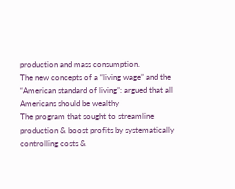production and mass consumption.
The new concepts of a “living wage” and the “American standard of living”: argued that all Americans should be wealthy
The program that sought to streamline production & boost profits by systematically controlling costs &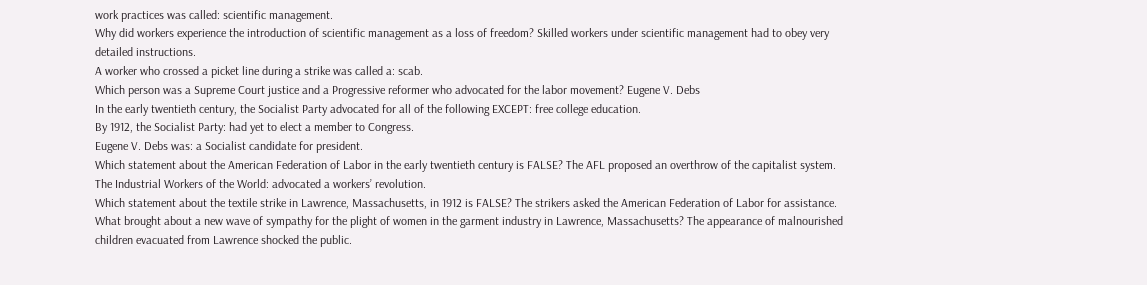work practices was called: scientific management.
Why did workers experience the introduction of scientific management as a loss of freedom? Skilled workers under scientific management had to obey very detailed instructions.
A worker who crossed a picket line during a strike was called a: scab.
Which person was a Supreme Court justice and a Progressive reformer who advocated for the labor movement? Eugene V. Debs
In the early twentieth century, the Socialist Party advocated for all of the following EXCEPT: free college education.
By 1912, the Socialist Party: had yet to elect a member to Congress.
Eugene V. Debs was: a Socialist candidate for president.
Which statement about the American Federation of Labor in the early twentieth century is FALSE? The AFL proposed an overthrow of the capitalist system.
The Industrial Workers of the World: advocated a workers’ revolution.
Which statement about the textile strike in Lawrence, Massachusetts, in 1912 is FALSE? The strikers asked the American Federation of Labor for assistance.
What brought about a new wave of sympathy for the plight of women in the garment industry in Lawrence, Massachusetts? The appearance of malnourished children evacuated from Lawrence shocked the public.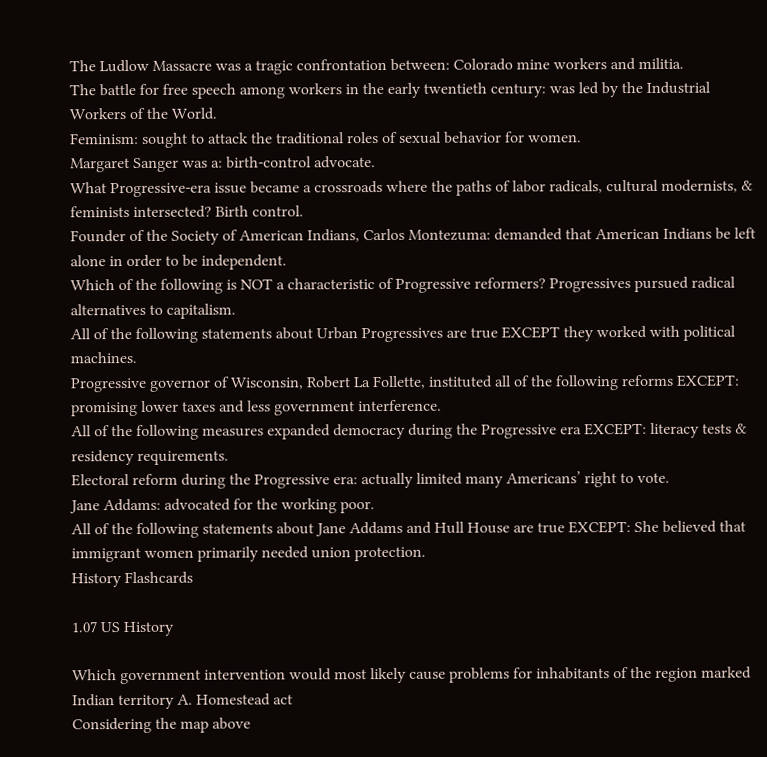The Ludlow Massacre was a tragic confrontation between: Colorado mine workers and militia.
The battle for free speech among workers in the early twentieth century: was led by the Industrial Workers of the World.
Feminism: sought to attack the traditional roles of sexual behavior for women.
Margaret Sanger was a: birth-control advocate.
What Progressive-era issue became a crossroads where the paths of labor radicals, cultural modernists, & feminists intersected? Birth control.
Founder of the Society of American Indians, Carlos Montezuma: demanded that American Indians be left alone in order to be independent.
Which of the following is NOT a characteristic of Progressive reformers? Progressives pursued radical alternatives to capitalism.
All of the following statements about Urban Progressives are true EXCEPT they worked with political machines.
Progressive governor of Wisconsin, Robert La Follette, instituted all of the following reforms EXCEPT: promising lower taxes and less government interference.
All of the following measures expanded democracy during the Progressive era EXCEPT: literacy tests & residency requirements.
Electoral reform during the Progressive era: actually limited many Americans’ right to vote.
Jane Addams: advocated for the working poor.
All of the following statements about Jane Addams and Hull House are true EXCEPT: She believed that immigrant women primarily needed union protection.
History Flashcards

1.07 US History

Which government intervention would most likely cause problems for inhabitants of the region marked Indian territory A. Homestead act
Considering the map above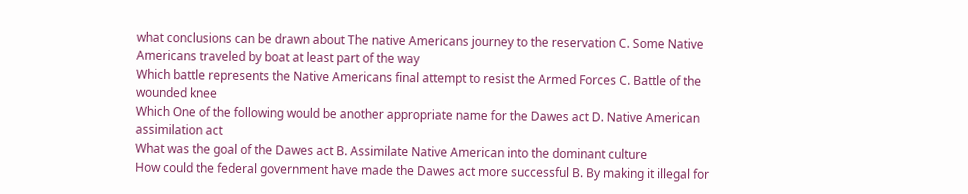what conclusions can be drawn about The native Americans journey to the reservation C. Some Native Americans traveled by boat at least part of the way
Which battle represents the Native Americans final attempt to resist the Armed Forces C. Battle of the wounded knee
Which One of the following would be another appropriate name for the Dawes act D. Native American assimilation act
What was the goal of the Dawes act B. Assimilate Native American into the dominant culture
How could the federal government have made the Dawes act more successful B. By making it illegal for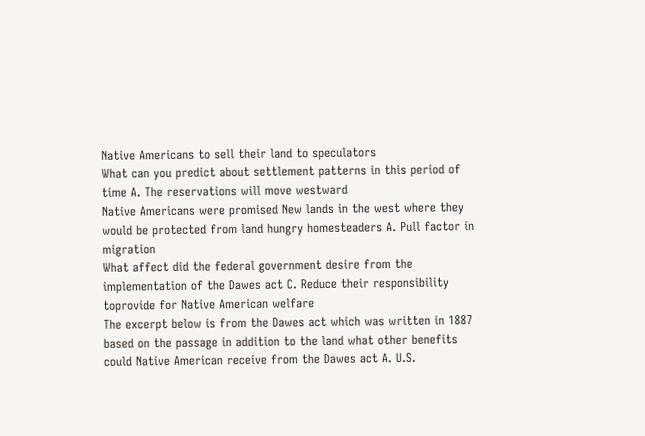Native Americans to sell their land to speculators
What can you predict about settlement patterns in this period of time A. The reservations will move westward
Native Americans were promised New lands in the west where they would be protected from land hungry homesteaders A. Pull factor in migration
What affect did the federal government desire from the implementation of the Dawes act C. Reduce their responsibility toprovide for Native American welfare
The excerpt below is from the Dawes act which was written in 1887 based on the passage in addition to the land what other benefits could Native American receive from the Dawes act A. U.S.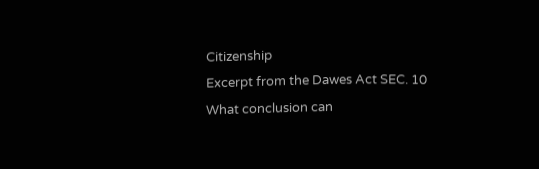Citizenship
Excerpt from the Dawes Act SEC. 10 What conclusion can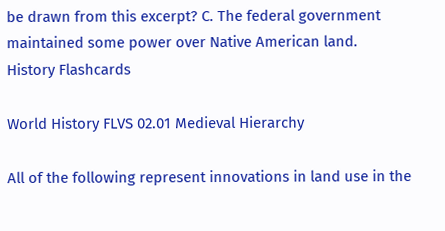be drawn from this excerpt? C. The federal government maintained some power over Native American land.
History Flashcards

World History FLVS 02.01 Medieval Hierarchy

All of the following represent innovations in land use in the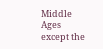Middle Ages except the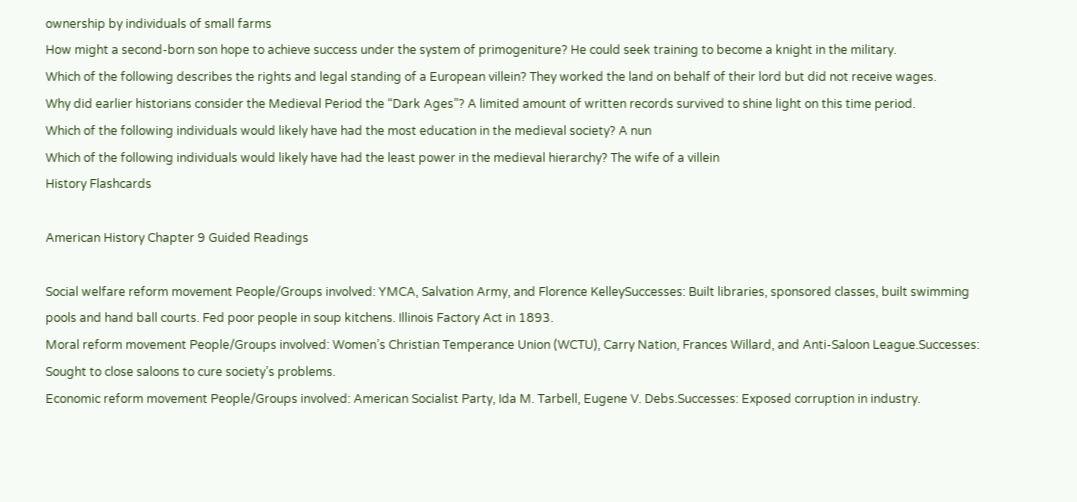ownership by individuals of small farms
How might a second-born son hope to achieve success under the system of primogeniture? He could seek training to become a knight in the military.
Which of the following describes the rights and legal standing of a European villein? They worked the land on behalf of their lord but did not receive wages.
Why did earlier historians consider the Medieval Period the “Dark Ages”? A limited amount of written records survived to shine light on this time period.
Which of the following individuals would likely have had the most education in the medieval society? A nun
Which of the following individuals would likely have had the least power in the medieval hierarchy? The wife of a villein
History Flashcards

American History Chapter 9 Guided Readings

Social welfare reform movement People/Groups involved: YMCA, Salvation Army, and Florence KelleySuccesses: Built libraries, sponsored classes, built swimming pools and hand ball courts. Fed poor people in soup kitchens. Illinois Factory Act in 1893.
Moral reform movement People/Groups involved: Women’s Christian Temperance Union (WCTU), Carry Nation, Frances Willard, and Anti-Saloon League.Successes: Sought to close saloons to cure society’s problems.
Economic reform movement People/Groups involved: American Socialist Party, Ida M. Tarbell, Eugene V. Debs.Successes: Exposed corruption in industry.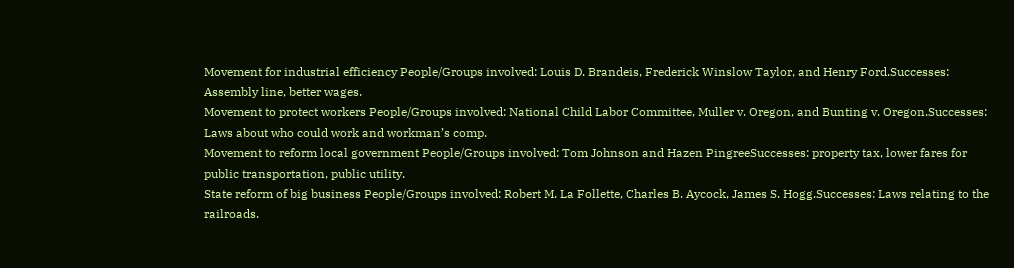Movement for industrial efficiency People/Groups involved: Louis D. Brandeis, Frederick Winslow Taylor, and Henry Ford.Successes: Assembly line, better wages.
Movement to protect workers People/Groups involved: National Child Labor Committee, Muller v. Oregon, and Bunting v. Oregon.Successes: Laws about who could work and workman’s comp.
Movement to reform local government People/Groups involved: Tom Johnson and Hazen PingreeSuccesses: property tax, lower fares for public transportation, public utility.
State reform of big business People/Groups involved: Robert M. La Follette, Charles B. Aycock, James S. Hogg.Successes: Laws relating to the railroads.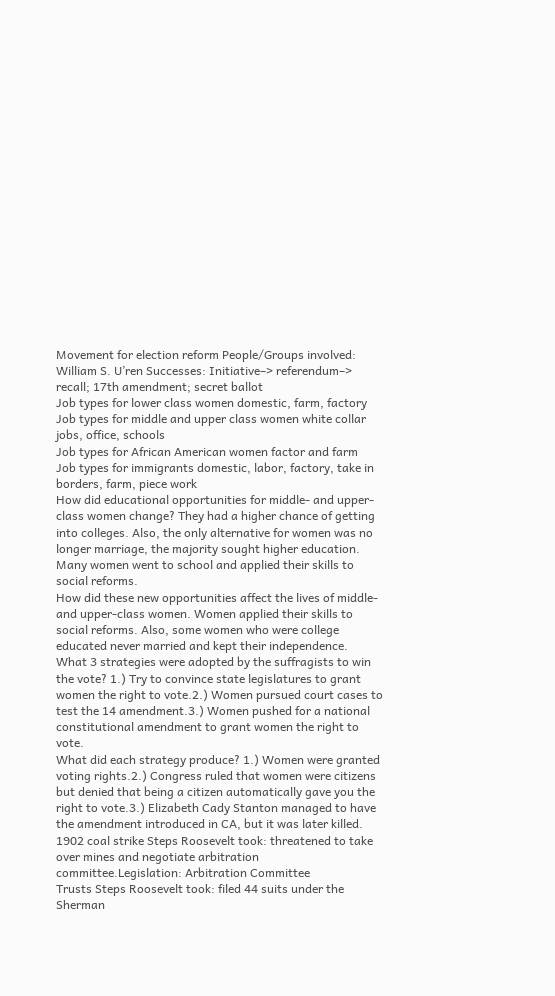Movement for election reform People/Groups involved: William S. U’ren Successes: Initiative–> referendum–> recall; 17th amendment; secret ballot
Job types for lower class women domestic, farm, factory
Job types for middle and upper class women white collar jobs, office, schools
Job types for African American women factor and farm
Job types for immigrants domestic, labor, factory, take in borders, farm, piece work
How did educational opportunities for middle- and upper-class women change? They had a higher chance of getting into colleges. Also, the only alternative for women was no longer marriage, the majority sought higher education. Many women went to school and applied their skills to social reforms.
How did these new opportunities affect the lives of middle- and upper-class women. Women applied their skills to social reforms. Also, some women who were college educated never married and kept their independence.
What 3 strategies were adopted by the suffragists to win the vote? 1.) Try to convince state legislatures to grant women the right to vote.2.) Women pursued court cases to test the 14 amendment.3.) Women pushed for a national constitutional amendment to grant women the right to vote.
What did each strategy produce? 1.) Women were granted voting rights.2.) Congress ruled that women were citizens but denied that being a citizen automatically gave you the right to vote.3.) Elizabeth Cady Stanton managed to have the amendment introduced in CA, but it was later killed.
1902 coal strike Steps Roosevelt took: threatened to take over mines and negotiate arbitration committee.Legislation: Arbitration Committee
Trusts Steps Roosevelt took: filed 44 suits under the Sherman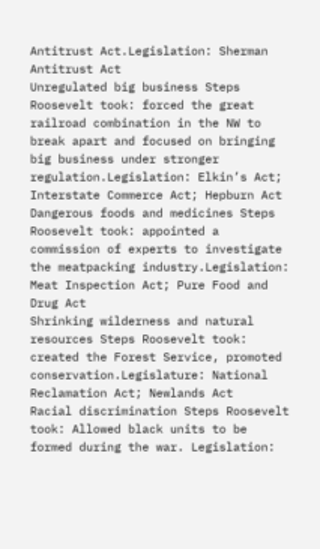Antitrust Act.Legislation: Sherman Antitrust Act
Unregulated big business Steps Roosevelt took: forced the great railroad combination in the NW to break apart and focused on bringing big business under stronger regulation.Legislation: Elkin’s Act; Interstate Commerce Act; Hepburn Act
Dangerous foods and medicines Steps Roosevelt took: appointed a commission of experts to investigate the meatpacking industry.Legislation: Meat Inspection Act; Pure Food and Drug Act
Shrinking wilderness and natural resources Steps Roosevelt took: created the Forest Service, promoted conservation.Legislature: National Reclamation Act; Newlands Act
Racial discrimination Steps Roosevelt took: Allowed black units to be formed during the war. Legislation: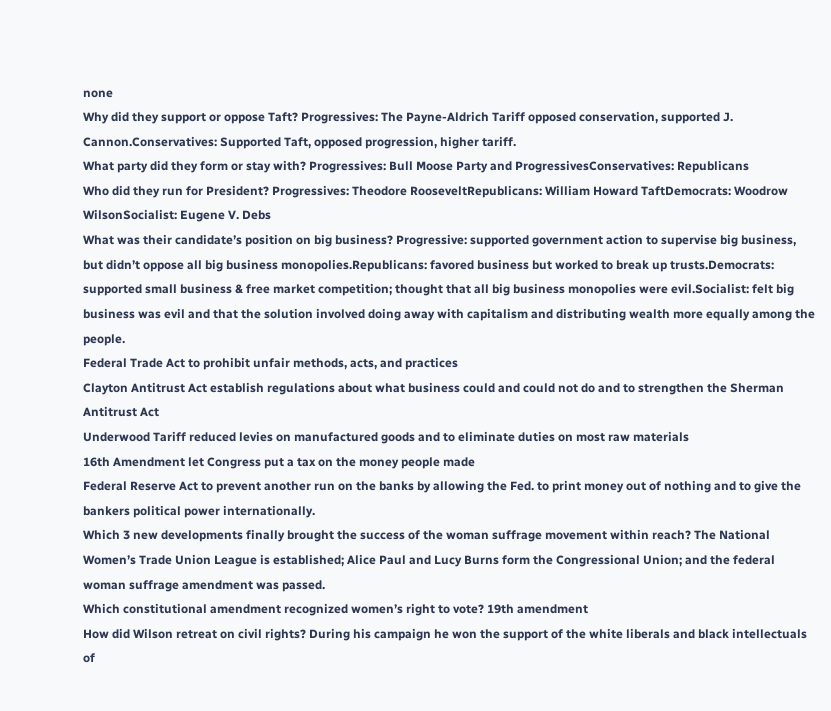none
Why did they support or oppose Taft? Progressives: The Payne-Aldrich Tariff opposed conservation, supported J. Cannon.Conservatives: Supported Taft, opposed progression, higher tariff.
What party did they form or stay with? Progressives: Bull Moose Party and ProgressivesConservatives: Republicans
Who did they run for President? Progressives: Theodore RooseveltRepublicans: William Howard TaftDemocrats: Woodrow WilsonSocialist: Eugene V. Debs
What was their candidate’s position on big business? Progressive: supported government action to supervise big business, but didn’t oppose all big business monopolies.Republicans: favored business but worked to break up trusts.Democrats: supported small business & free market competition; thought that all big business monopolies were evil.Socialist: felt big business was evil and that the solution involved doing away with capitalism and distributing wealth more equally among the people.
Federal Trade Act to prohibit unfair methods, acts, and practices
Clayton Antitrust Act establish regulations about what business could and could not do and to strengthen the Sherman Antitrust Act
Underwood Tariff reduced levies on manufactured goods and to eliminate duties on most raw materials
16th Amendment let Congress put a tax on the money people made
Federal Reserve Act to prevent another run on the banks by allowing the Fed. to print money out of nothing and to give the bankers political power internationally.
Which 3 new developments finally brought the success of the woman suffrage movement within reach? The National Women’s Trade Union League is established; Alice Paul and Lucy Burns form the Congressional Union; and the federal woman suffrage amendment was passed.
Which constitutional amendment recognized women’s right to vote? 19th amendment
How did Wilson retreat on civil rights? During his campaign he won the support of the white liberals and black intellectuals of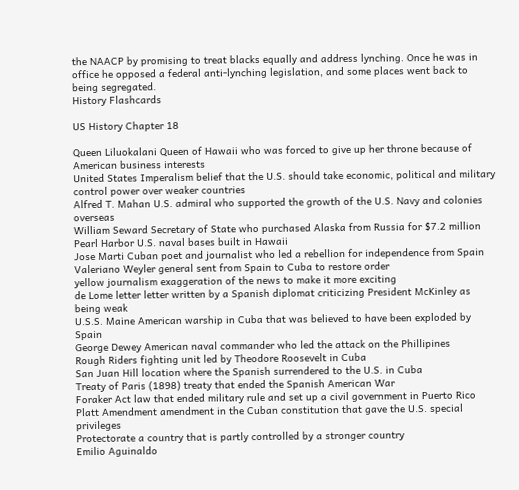the NAACP by promising to treat blacks equally and address lynching. Once he was in office he opposed a federal anti-lynching legislation, and some places went back to being segregated.
History Flashcards

US History Chapter 18

Queen Liluokalani Queen of Hawaii who was forced to give up her throne because of American business interests
United States Imperalism belief that the U.S. should take economic, political and military control power over weaker countries
Alfred T. Mahan U.S. admiral who supported the growth of the U.S. Navy and colonies overseas
William Seward Secretary of State who purchased Alaska from Russia for $7.2 million
Pearl Harbor U.S. naval bases built in Hawaii
Jose Marti Cuban poet and journalist who led a rebellion for independence from Spain
Valeriano Weyler general sent from Spain to Cuba to restore order
yellow journalism exaggeration of the news to make it more exciting
de Lome letter letter written by a Spanish diplomat criticizing President McKinley as being weak
U.S.S. Maine American warship in Cuba that was believed to have been exploded by Spain
George Dewey American naval commander who led the attack on the Phillipines
Rough Riders fighting unit led by Theodore Roosevelt in Cuba
San Juan Hill location where the Spanish surrendered to the U.S. in Cuba
Treaty of Paris (1898) treaty that ended the Spanish American War
Foraker Act law that ended military rule and set up a civil government in Puerto Rico
Platt Amendment amendment in the Cuban constitution that gave the U.S. special privileges
Protectorate a country that is partly controlled by a stronger country
Emilio Aguinaldo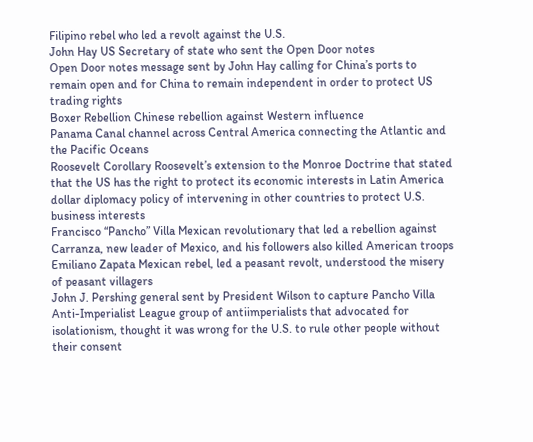Filipino rebel who led a revolt against the U.S.
John Hay US Secretary of state who sent the Open Door notes
Open Door notes message sent by John Hay calling for China’s ports to remain open and for China to remain independent in order to protect US trading rights
Boxer Rebellion Chinese rebellion against Western influence
Panama Canal channel across Central America connecting the Atlantic and the Pacific Oceans
Roosevelt Corollary Roosevelt’s extension to the Monroe Doctrine that stated that the US has the right to protect its economic interests in Latin America
dollar diplomacy policy of intervening in other countries to protect U.S. business interests
Francisco “Pancho” Villa Mexican revolutionary that led a rebellion against Carranza, new leader of Mexico, and his followers also killed American troops
Emiliano Zapata Mexican rebel, led a peasant revolt, understood the misery of peasant villagers
John J. Pershing general sent by President Wilson to capture Pancho Villa
Anti-Imperialist League group of antiimperialists that advocated for isolationism, thought it was wrong for the U.S. to rule other people without their consent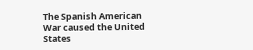The Spanish American War caused the United States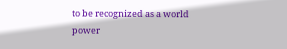to be recognized as a world power